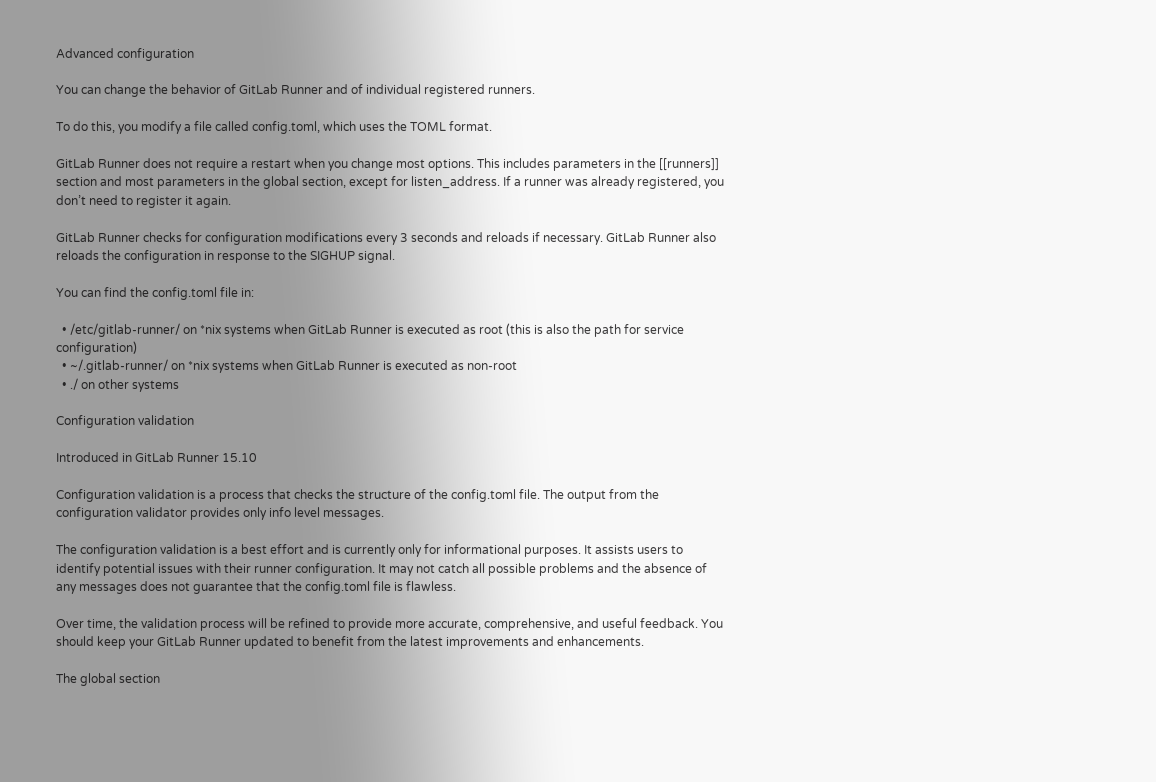Advanced configuration

You can change the behavior of GitLab Runner and of individual registered runners.

To do this, you modify a file called config.toml, which uses the TOML format.

GitLab Runner does not require a restart when you change most options. This includes parameters in the [[runners]] section and most parameters in the global section, except for listen_address. If a runner was already registered, you don’t need to register it again.

GitLab Runner checks for configuration modifications every 3 seconds and reloads if necessary. GitLab Runner also reloads the configuration in response to the SIGHUP signal.

You can find the config.toml file in:

  • /etc/gitlab-runner/ on *nix systems when GitLab Runner is executed as root (this is also the path for service configuration)
  • ~/.gitlab-runner/ on *nix systems when GitLab Runner is executed as non-root
  • ./ on other systems

Configuration validation

Introduced in GitLab Runner 15.10

Configuration validation is a process that checks the structure of the config.toml file. The output from the configuration validator provides only info level messages.

The configuration validation is a best effort and is currently only for informational purposes. It assists users to identify potential issues with their runner configuration. It may not catch all possible problems and the absence of any messages does not guarantee that the config.toml file is flawless.

Over time, the validation process will be refined to provide more accurate, comprehensive, and useful feedback. You should keep your GitLab Runner updated to benefit from the latest improvements and enhancements.

The global section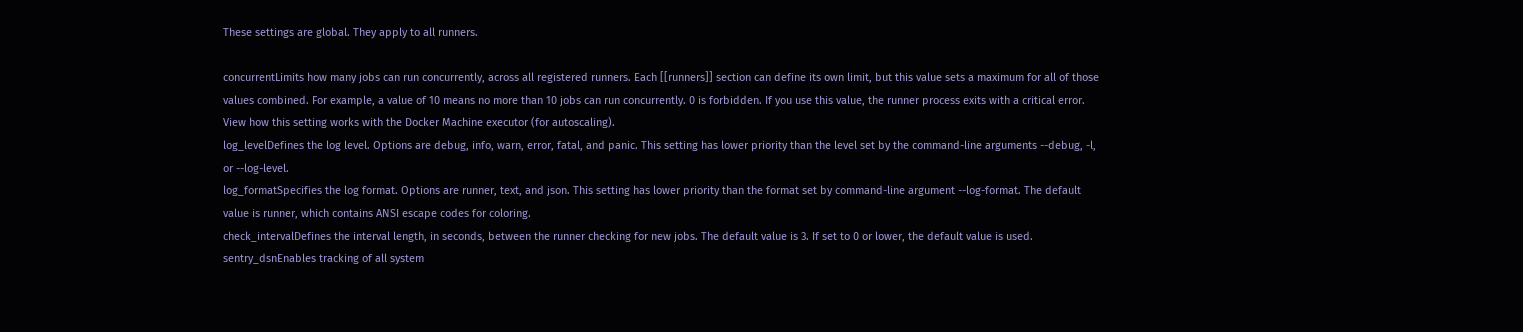These settings are global. They apply to all runners.

concurrentLimits how many jobs can run concurrently, across all registered runners. Each [[runners]] section can define its own limit, but this value sets a maximum for all of those values combined. For example, a value of 10 means no more than 10 jobs can run concurrently. 0 is forbidden. If you use this value, the runner process exits with a critical error. View how this setting works with the Docker Machine executor (for autoscaling).
log_levelDefines the log level. Options are debug, info, warn, error, fatal, and panic. This setting has lower priority than the level set by the command-line arguments --debug, -l, or --log-level.
log_formatSpecifies the log format. Options are runner, text, and json. This setting has lower priority than the format set by command-line argument --log-format. The default value is runner, which contains ANSI escape codes for coloring.
check_intervalDefines the interval length, in seconds, between the runner checking for new jobs. The default value is 3. If set to 0 or lower, the default value is used.
sentry_dsnEnables tracking of all system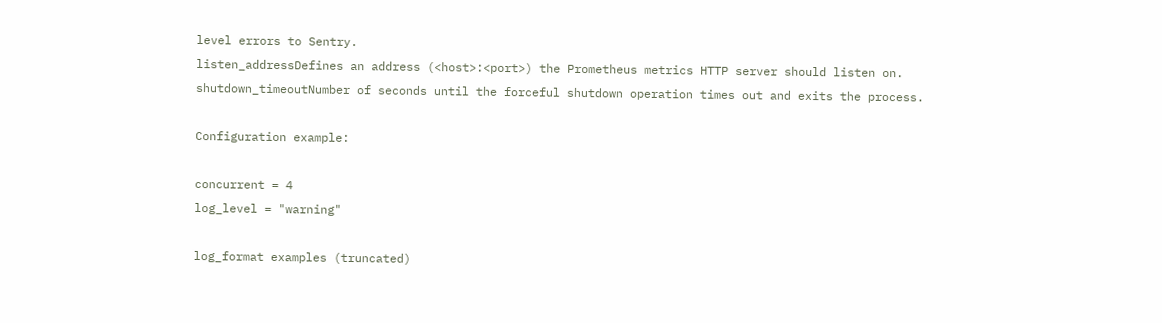level errors to Sentry.
listen_addressDefines an address (<host>:<port>) the Prometheus metrics HTTP server should listen on.
shutdown_timeoutNumber of seconds until the forceful shutdown operation times out and exits the process.

Configuration example:

concurrent = 4
log_level = "warning"

log_format examples (truncated)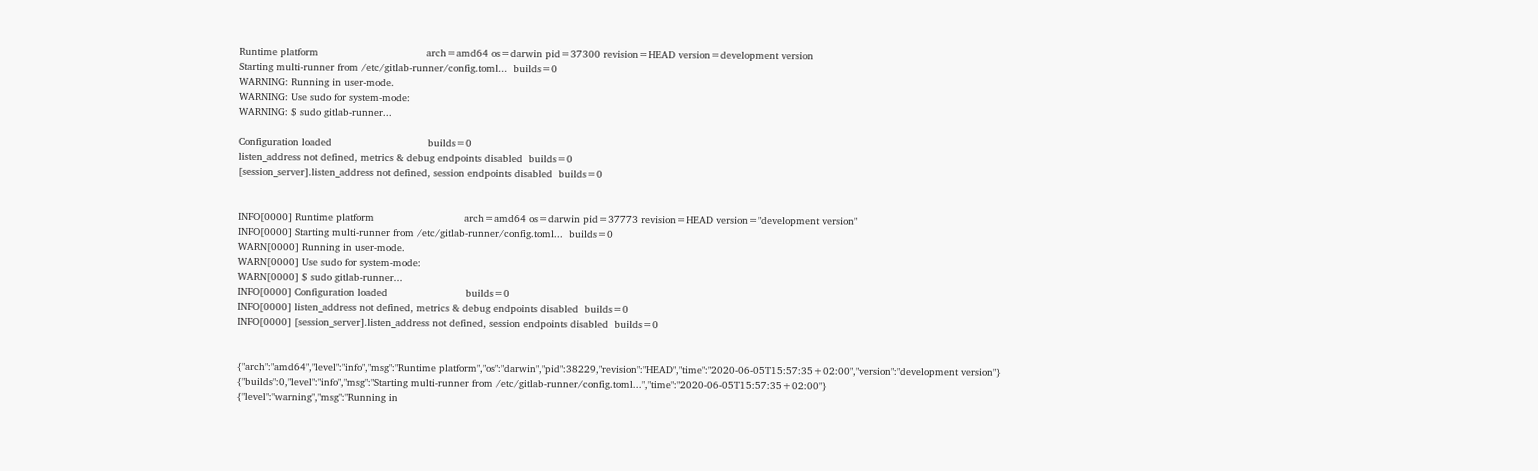Runtime platform                                    arch=amd64 os=darwin pid=37300 revision=HEAD version=development version
Starting multi-runner from /etc/gitlab-runner/config.toml...  builds=0
WARNING: Running in user-mode.
WARNING: Use sudo for system-mode:
WARNING: $ sudo gitlab-runner...

Configuration loaded                                builds=0
listen_address not defined, metrics & debug endpoints disabled  builds=0
[session_server].listen_address not defined, session endpoints disabled  builds=0


INFO[0000] Runtime platform                              arch=amd64 os=darwin pid=37773 revision=HEAD version="development version"
INFO[0000] Starting multi-runner from /etc/gitlab-runner/config.toml...  builds=0
WARN[0000] Running in user-mode.
WARN[0000] Use sudo for system-mode:
WARN[0000] $ sudo gitlab-runner...
INFO[0000] Configuration loaded                          builds=0
INFO[0000] listen_address not defined, metrics & debug endpoints disabled  builds=0
INFO[0000] [session_server].listen_address not defined, session endpoints disabled  builds=0


{"arch":"amd64","level":"info","msg":"Runtime platform","os":"darwin","pid":38229,"revision":"HEAD","time":"2020-06-05T15:57:35+02:00","version":"development version"}
{"builds":0,"level":"info","msg":"Starting multi-runner from /etc/gitlab-runner/config.toml...","time":"2020-06-05T15:57:35+02:00"}
{"level":"warning","msg":"Running in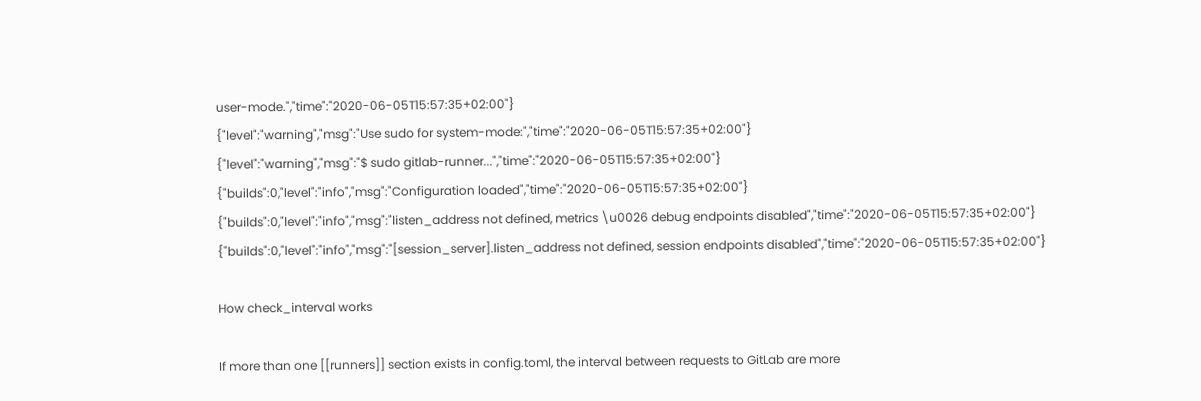user-mode.","time":"2020-06-05T15:57:35+02:00"}
{"level":"warning","msg":"Use sudo for system-mode:","time":"2020-06-05T15:57:35+02:00"}
{"level":"warning","msg":"$ sudo gitlab-runner...","time":"2020-06-05T15:57:35+02:00"}
{"builds":0,"level":"info","msg":"Configuration loaded","time":"2020-06-05T15:57:35+02:00"}
{"builds":0,"level":"info","msg":"listen_address not defined, metrics \u0026 debug endpoints disabled","time":"2020-06-05T15:57:35+02:00"}
{"builds":0,"level":"info","msg":"[session_server].listen_address not defined, session endpoints disabled","time":"2020-06-05T15:57:35+02:00"}

How check_interval works

If more than one [[runners]] section exists in config.toml, the interval between requests to GitLab are more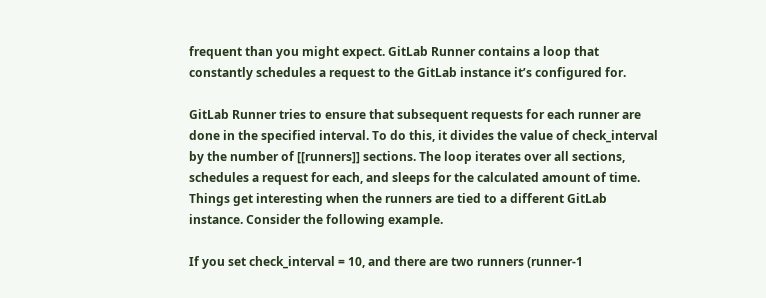frequent than you might expect. GitLab Runner contains a loop that constantly schedules a request to the GitLab instance it’s configured for.

GitLab Runner tries to ensure that subsequent requests for each runner are done in the specified interval. To do this, it divides the value of check_interval by the number of [[runners]] sections. The loop iterates over all sections, schedules a request for each, and sleeps for the calculated amount of time. Things get interesting when the runners are tied to a different GitLab instance. Consider the following example.

If you set check_interval = 10, and there are two runners (runner-1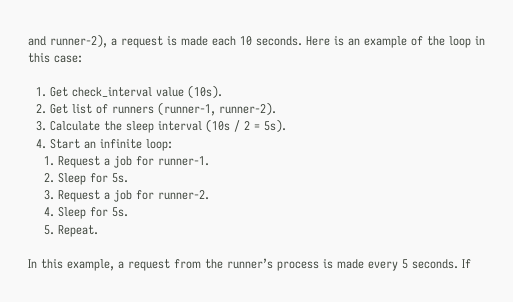and runner-2), a request is made each 10 seconds. Here is an example of the loop in this case:

  1. Get check_interval value (10s).
  2. Get list of runners (runner-1, runner-2).
  3. Calculate the sleep interval (10s / 2 = 5s).
  4. Start an infinite loop:
    1. Request a job for runner-1.
    2. Sleep for 5s.
    3. Request a job for runner-2.
    4. Sleep for 5s.
    5. Repeat.

In this example, a request from the runner’s process is made every 5 seconds. If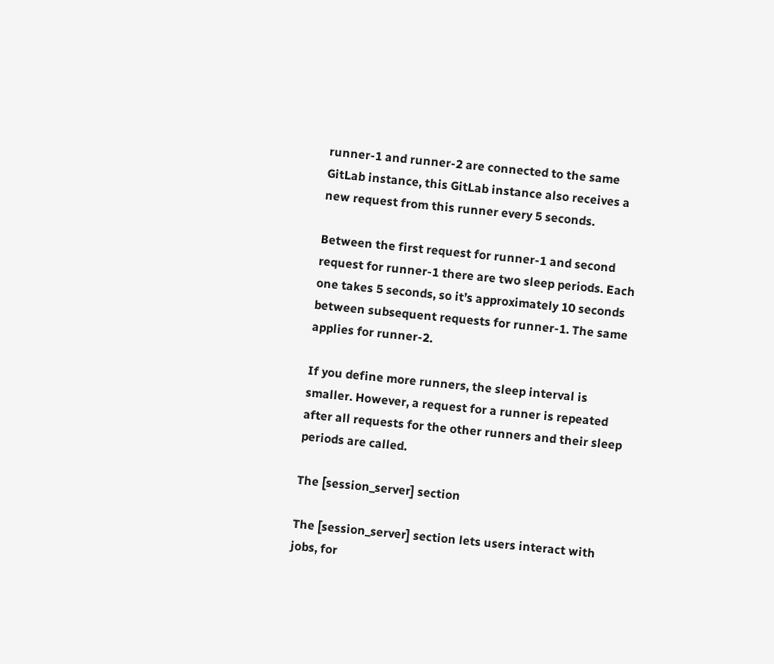runner-1 and runner-2 are connected to the same GitLab instance, this GitLab instance also receives a new request from this runner every 5 seconds.

Between the first request for runner-1 and second request for runner-1 there are two sleep periods. Each one takes 5 seconds, so it’s approximately 10 seconds between subsequent requests for runner-1. The same applies for runner-2.

If you define more runners, the sleep interval is smaller. However, a request for a runner is repeated after all requests for the other runners and their sleep periods are called.

The [session_server] section

The [session_server] section lets users interact with jobs, for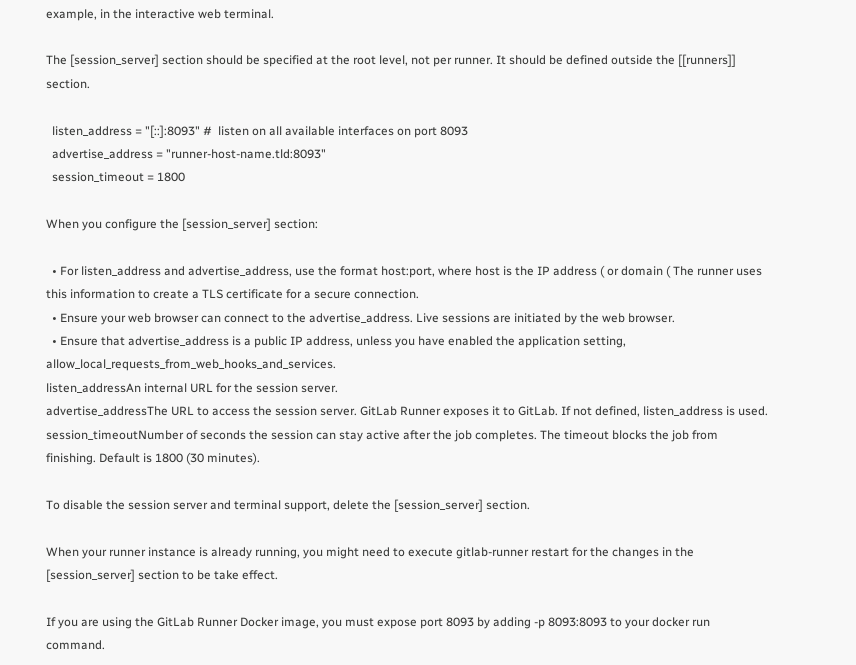example, in the interactive web terminal.

The [session_server] section should be specified at the root level, not per runner. It should be defined outside the [[runners]] section.

  listen_address = "[::]:8093" #  listen on all available interfaces on port 8093
  advertise_address = "runner-host-name.tld:8093"
  session_timeout = 1800

When you configure the [session_server] section:

  • For listen_address and advertise_address, use the format host:port, where host is the IP address ( or domain ( The runner uses this information to create a TLS certificate for a secure connection.
  • Ensure your web browser can connect to the advertise_address. Live sessions are initiated by the web browser.
  • Ensure that advertise_address is a public IP address, unless you have enabled the application setting, allow_local_requests_from_web_hooks_and_services.
listen_addressAn internal URL for the session server.
advertise_addressThe URL to access the session server. GitLab Runner exposes it to GitLab. If not defined, listen_address is used.
session_timeoutNumber of seconds the session can stay active after the job completes. The timeout blocks the job from finishing. Default is 1800 (30 minutes).

To disable the session server and terminal support, delete the [session_server] section.

When your runner instance is already running, you might need to execute gitlab-runner restart for the changes in the [session_server] section to be take effect.

If you are using the GitLab Runner Docker image, you must expose port 8093 by adding -p 8093:8093 to your docker run command.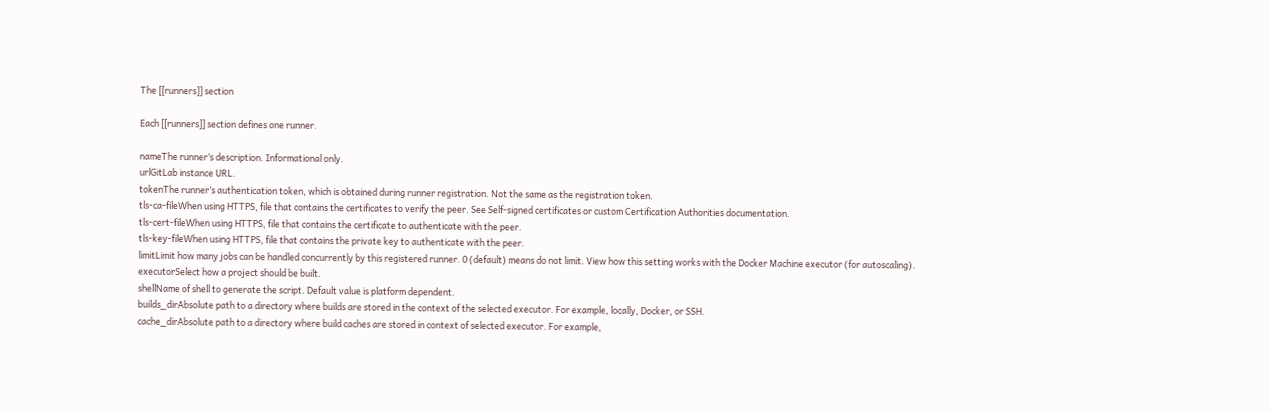The [[runners]] section

Each [[runners]] section defines one runner.

nameThe runner’s description. Informational only.
urlGitLab instance URL.
tokenThe runner’s authentication token, which is obtained during runner registration. Not the same as the registration token.
tls-ca-fileWhen using HTTPS, file that contains the certificates to verify the peer. See Self-signed certificates or custom Certification Authorities documentation.
tls-cert-fileWhen using HTTPS, file that contains the certificate to authenticate with the peer.
tls-key-fileWhen using HTTPS, file that contains the private key to authenticate with the peer.
limitLimit how many jobs can be handled concurrently by this registered runner. 0 (default) means do not limit. View how this setting works with the Docker Machine executor (for autoscaling).
executorSelect how a project should be built.
shellName of shell to generate the script. Default value is platform dependent.
builds_dirAbsolute path to a directory where builds are stored in the context of the selected executor. For example, locally, Docker, or SSH.
cache_dirAbsolute path to a directory where build caches are stored in context of selected executor. For example,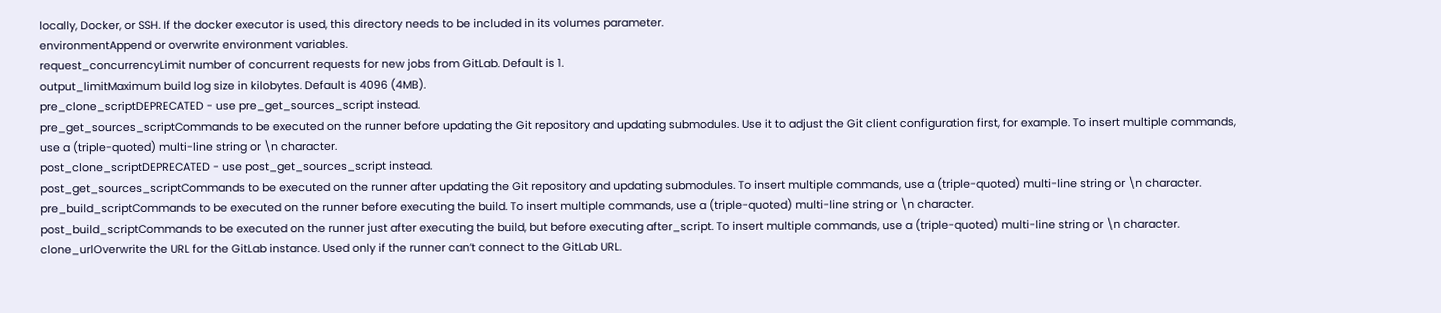locally, Docker, or SSH. If the docker executor is used, this directory needs to be included in its volumes parameter.
environmentAppend or overwrite environment variables.
request_concurrencyLimit number of concurrent requests for new jobs from GitLab. Default is 1.
output_limitMaximum build log size in kilobytes. Default is 4096 (4MB).
pre_clone_scriptDEPRECATED - use pre_get_sources_script instead.
pre_get_sources_scriptCommands to be executed on the runner before updating the Git repository and updating submodules. Use it to adjust the Git client configuration first, for example. To insert multiple commands, use a (triple-quoted) multi-line string or \n character.
post_clone_scriptDEPRECATED - use post_get_sources_script instead.
post_get_sources_scriptCommands to be executed on the runner after updating the Git repository and updating submodules. To insert multiple commands, use a (triple-quoted) multi-line string or \n character.
pre_build_scriptCommands to be executed on the runner before executing the build. To insert multiple commands, use a (triple-quoted) multi-line string or \n character.
post_build_scriptCommands to be executed on the runner just after executing the build, but before executing after_script. To insert multiple commands, use a (triple-quoted) multi-line string or \n character.
clone_urlOverwrite the URL for the GitLab instance. Used only if the runner can’t connect to the GitLab URL.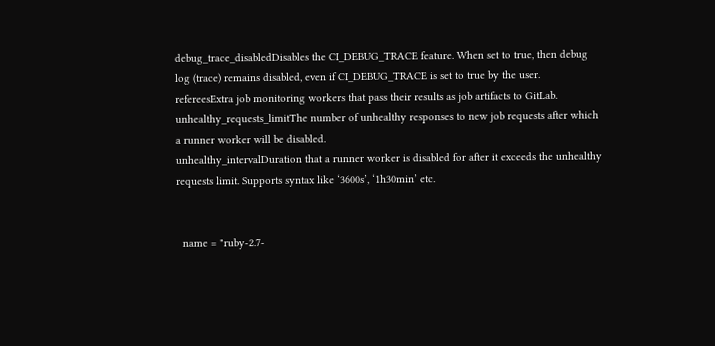debug_trace_disabledDisables the CI_DEBUG_TRACE feature. When set to true, then debug log (trace) remains disabled, even if CI_DEBUG_TRACE is set to true by the user.
refereesExtra job monitoring workers that pass their results as job artifacts to GitLab.
unhealthy_requests_limitThe number of unhealthy responses to new job requests after which a runner worker will be disabled.
unhealthy_intervalDuration that a runner worker is disabled for after it exceeds the unhealthy requests limit. Supports syntax like ‘3600s’, ‘1h30min’ etc.


  name = "ruby-2.7-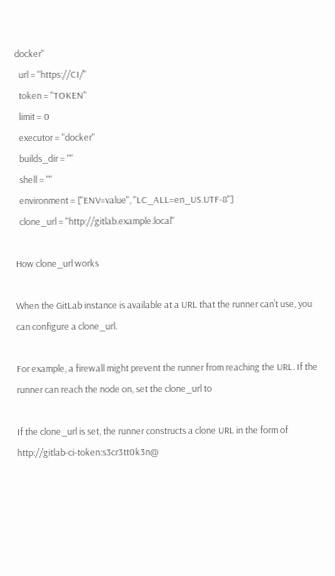docker"
  url = "https://CI/"
  token = "TOKEN"
  limit = 0
  executor = "docker"
  builds_dir = ""
  shell = ""
  environment = ["ENV=value", "LC_ALL=en_US.UTF-8"]
  clone_url = "http://gitlab.example.local"

How clone_url works

When the GitLab instance is available at a URL that the runner can’t use, you can configure a clone_url.

For example, a firewall might prevent the runner from reaching the URL. If the runner can reach the node on, set the clone_url to

If the clone_url is set, the runner constructs a clone URL in the form of http://gitlab-ci-token:s3cr3tt0k3n@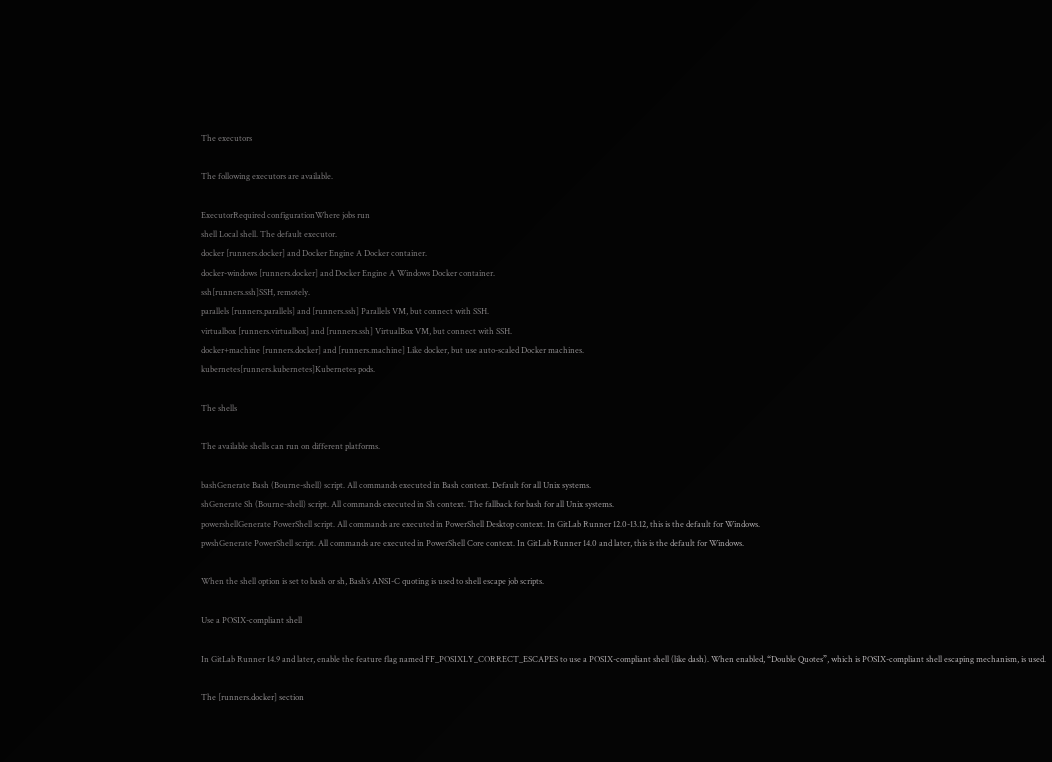The executors

The following executors are available.

ExecutorRequired configurationWhere jobs run
shell Local shell. The default executor.
docker [runners.docker] and Docker Engine A Docker container.
docker-windows [runners.docker] and Docker Engine A Windows Docker container.
ssh[runners.ssh]SSH, remotely.
parallels [runners.parallels] and [runners.ssh] Parallels VM, but connect with SSH.
virtualbox [runners.virtualbox] and [runners.ssh] VirtualBox VM, but connect with SSH.
docker+machine [runners.docker] and [runners.machine] Like docker, but use auto-scaled Docker machines.
kubernetes[runners.kubernetes]Kubernetes pods.

The shells

The available shells can run on different platforms.

bashGenerate Bash (Bourne-shell) script. All commands executed in Bash context. Default for all Unix systems.
shGenerate Sh (Bourne-shell) script. All commands executed in Sh context. The fallback for bash for all Unix systems.
powershellGenerate PowerShell script. All commands are executed in PowerShell Desktop context. In GitLab Runner 12.0-13.12, this is the default for Windows.
pwshGenerate PowerShell script. All commands are executed in PowerShell Core context. In GitLab Runner 14.0 and later, this is the default for Windows.

When the shell option is set to bash or sh, Bash’s ANSI-C quoting is used to shell escape job scripts.

Use a POSIX-compliant shell

In GitLab Runner 14.9 and later, enable the feature flag named FF_POSIXLY_CORRECT_ESCAPES to use a POSIX-compliant shell (like dash). When enabled, “Double Quotes”, which is POSIX-compliant shell escaping mechanism, is used.

The [runners.docker] section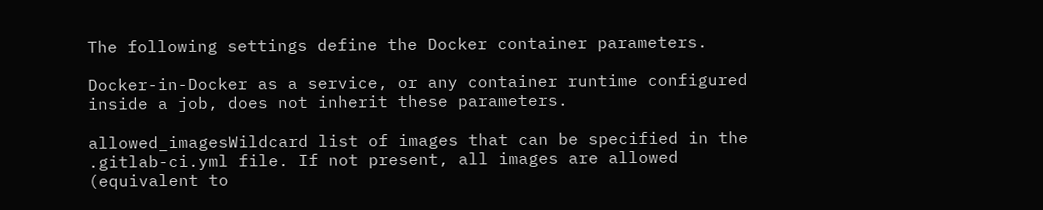The following settings define the Docker container parameters.

Docker-in-Docker as a service, or any container runtime configured inside a job, does not inherit these parameters.

allowed_imagesWildcard list of images that can be specified in the .gitlab-ci.yml file. If not present, all images are allowed (equivalent to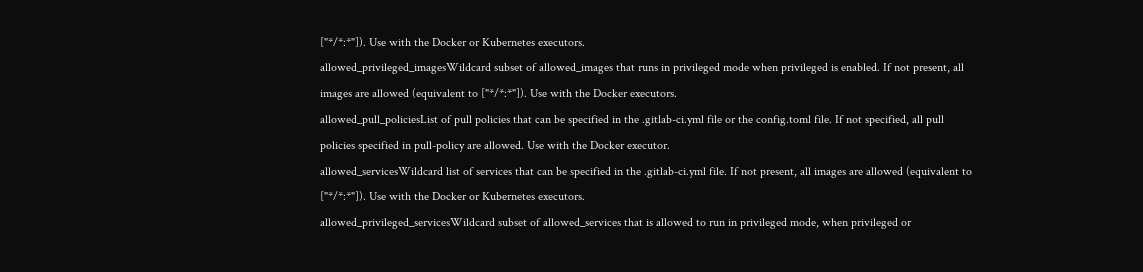["*/*:*"]). Use with the Docker or Kubernetes executors.
allowed_privileged_imagesWildcard subset of allowed_images that runs in privileged mode when privileged is enabled. If not present, all images are allowed (equivalent to ["*/*:*"]). Use with the Docker executors.
allowed_pull_policiesList of pull policies that can be specified in the .gitlab-ci.yml file or the config.toml file. If not specified, all pull policies specified in pull-policy are allowed. Use with the Docker executor.
allowed_servicesWildcard list of services that can be specified in the .gitlab-ci.yml file. If not present, all images are allowed (equivalent to ["*/*:*"]). Use with the Docker or Kubernetes executors.
allowed_privileged_servicesWildcard subset of allowed_services that is allowed to run in privileged mode, when privileged or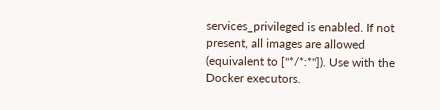services_privileged is enabled. If not present, all images are allowed (equivalent to ["*/*:*"]). Use with the Docker executors.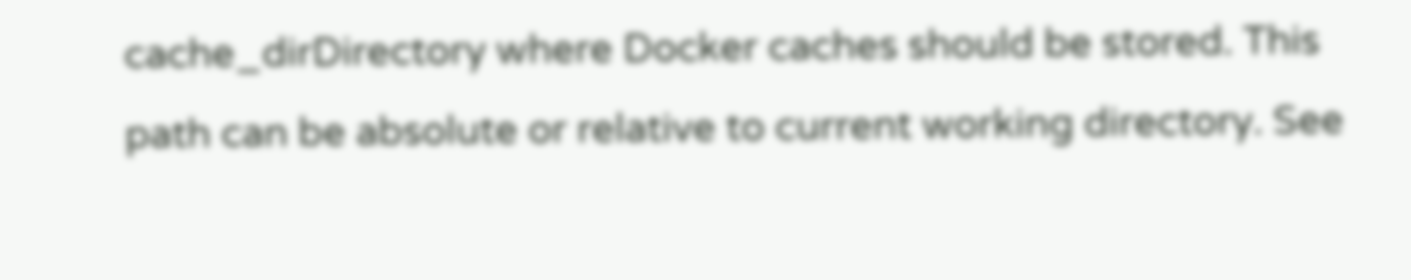cache_dirDirectory where Docker caches should be stored. This path can be absolute or relative to current working directory. See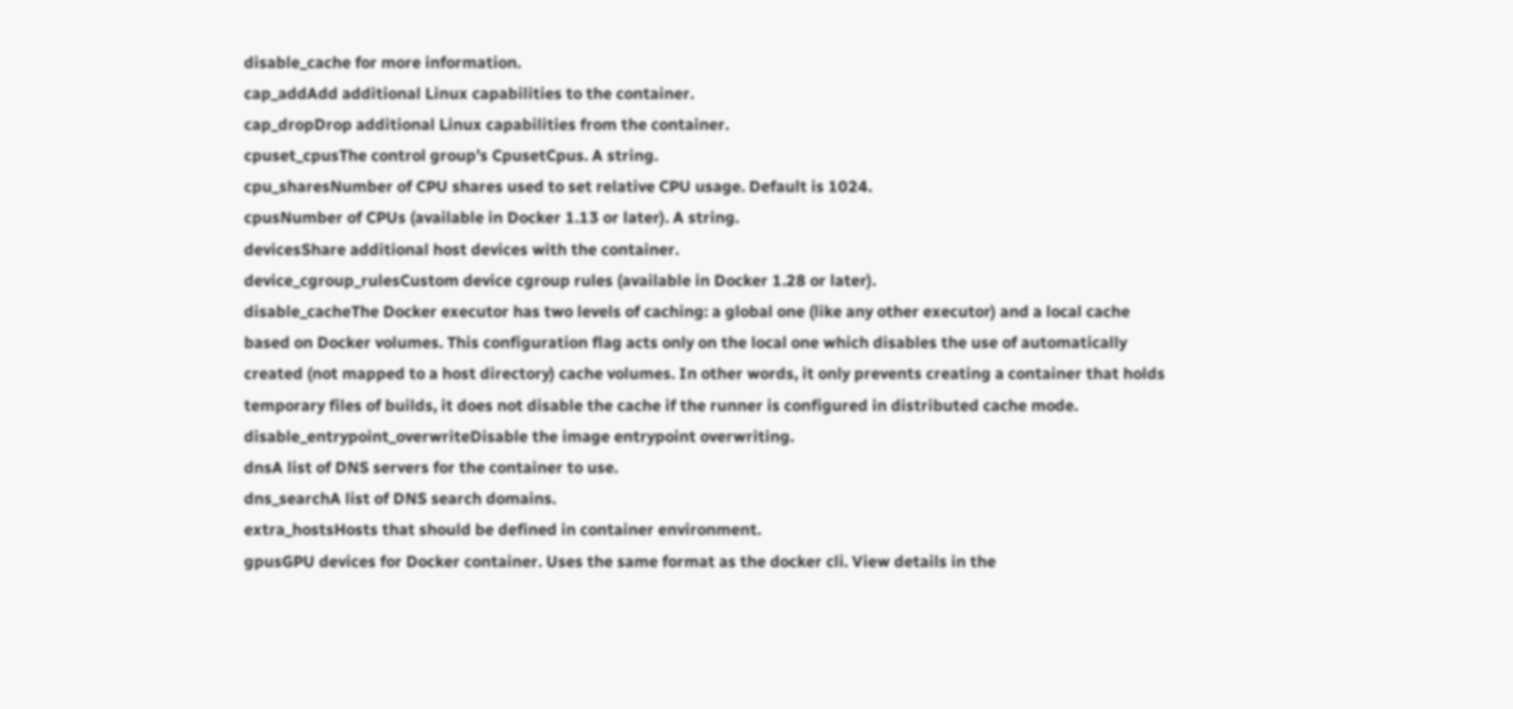disable_cache for more information.
cap_addAdd additional Linux capabilities to the container.
cap_dropDrop additional Linux capabilities from the container.
cpuset_cpusThe control group’s CpusetCpus. A string.
cpu_sharesNumber of CPU shares used to set relative CPU usage. Default is 1024.
cpusNumber of CPUs (available in Docker 1.13 or later). A string.
devicesShare additional host devices with the container.
device_cgroup_rulesCustom device cgroup rules (available in Docker 1.28 or later).
disable_cacheThe Docker executor has two levels of caching: a global one (like any other executor) and a local cache based on Docker volumes. This configuration flag acts only on the local one which disables the use of automatically created (not mapped to a host directory) cache volumes. In other words, it only prevents creating a container that holds temporary files of builds, it does not disable the cache if the runner is configured in distributed cache mode.
disable_entrypoint_overwriteDisable the image entrypoint overwriting.
dnsA list of DNS servers for the container to use.
dns_searchA list of DNS search domains.
extra_hostsHosts that should be defined in container environment.
gpusGPU devices for Docker container. Uses the same format as the docker cli. View details in the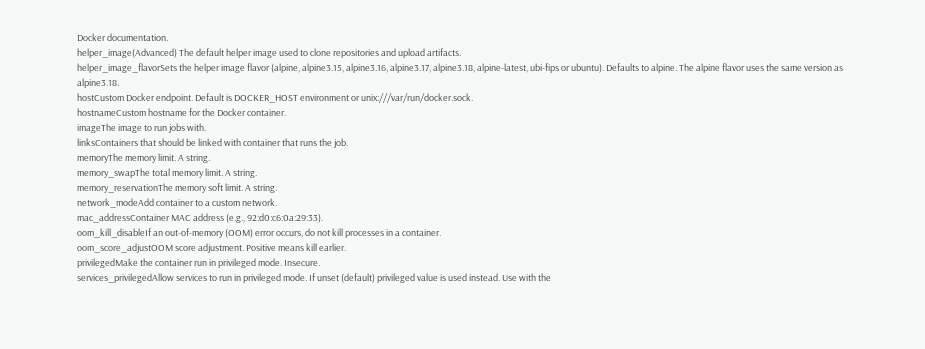Docker documentation.
helper_image(Advanced) The default helper image used to clone repositories and upload artifacts.
helper_image_flavorSets the helper image flavor (alpine, alpine3.15, alpine3.16, alpine3.17, alpine3.18, alpine-latest, ubi-fips or ubuntu). Defaults to alpine. The alpine flavor uses the same version as alpine3.18.
hostCustom Docker endpoint. Default is DOCKER_HOST environment or unix:///var/run/docker.sock.
hostnameCustom hostname for the Docker container.
imageThe image to run jobs with.
linksContainers that should be linked with container that runs the job.
memoryThe memory limit. A string.
memory_swapThe total memory limit. A string.
memory_reservationThe memory soft limit. A string.
network_modeAdd container to a custom network.
mac_addressContainer MAC address (e.g., 92:d0:c6:0a:29:33).
oom_kill_disableIf an out-of-memory (OOM) error occurs, do not kill processes in a container.
oom_score_adjustOOM score adjustment. Positive means kill earlier.
privilegedMake the container run in privileged mode. Insecure.
services_privilegedAllow services to run in privileged mode. If unset (default) privileged value is used instead. Use with the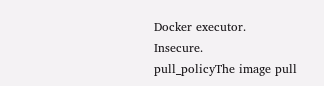Docker executor. Insecure.
pull_policyThe image pull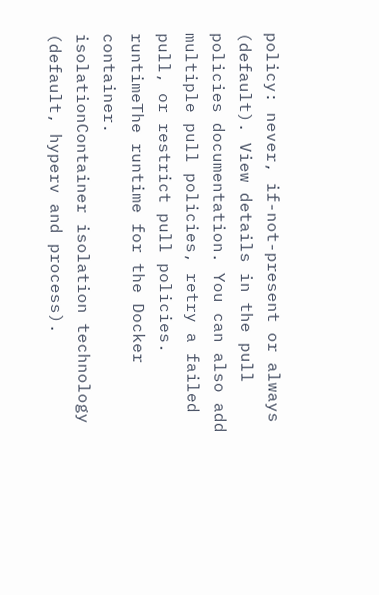policy: never, if-not-present or always (default). View details in the pull policies documentation. You can also add multiple pull policies, retry a failed pull, or restrict pull policies.
runtimeThe runtime for the Docker container.
isolationContainer isolation technology (default, hyperv and process).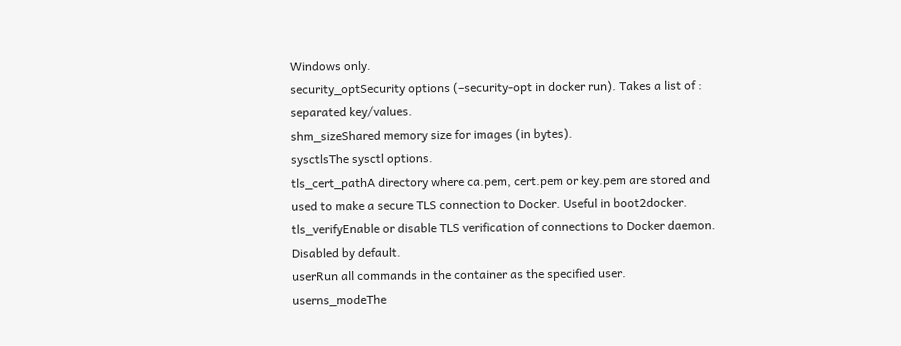Windows only.
security_optSecurity options (–security-opt in docker run). Takes a list of : separated key/values.
shm_sizeShared memory size for images (in bytes).
sysctlsThe sysctl options.
tls_cert_pathA directory where ca.pem, cert.pem or key.pem are stored and used to make a secure TLS connection to Docker. Useful in boot2docker.
tls_verifyEnable or disable TLS verification of connections to Docker daemon. Disabled by default.
userRun all commands in the container as the specified user.
userns_modeThe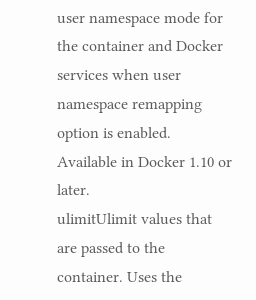user namespace mode for the container and Docker services when user namespace remapping option is enabled. Available in Docker 1.10 or later.
ulimitUlimit values that are passed to the container. Uses the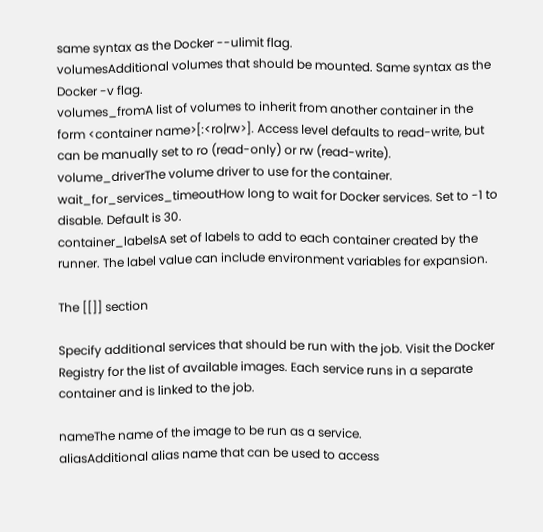same syntax as the Docker --ulimit flag.
volumesAdditional volumes that should be mounted. Same syntax as the Docker -v flag.
volumes_fromA list of volumes to inherit from another container in the form <container name>[:<ro|rw>]. Access level defaults to read-write, but can be manually set to ro (read-only) or rw (read-write).
volume_driverThe volume driver to use for the container.
wait_for_services_timeoutHow long to wait for Docker services. Set to -1 to disable. Default is 30.
container_labelsA set of labels to add to each container created by the runner. The label value can include environment variables for expansion.

The [[]] section

Specify additional services that should be run with the job. Visit the Docker Registry for the list of available images. Each service runs in a separate container and is linked to the job.

nameThe name of the image to be run as a service.
aliasAdditional alias name that can be used to access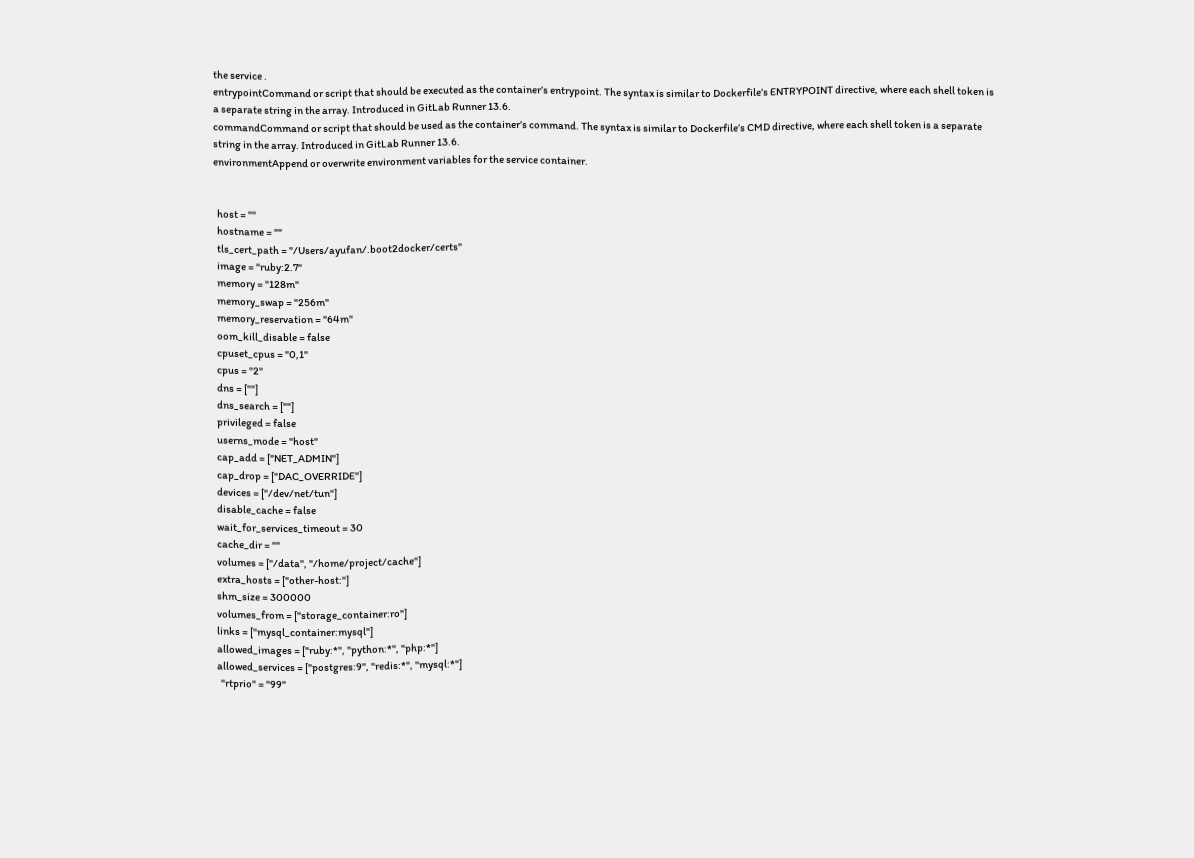the service .
entrypointCommand or script that should be executed as the container’s entrypoint. The syntax is similar to Dockerfile’s ENTRYPOINT directive, where each shell token is a separate string in the array. Introduced in GitLab Runner 13.6.
commandCommand or script that should be used as the container’s command. The syntax is similar to Dockerfile’s CMD directive, where each shell token is a separate string in the array. Introduced in GitLab Runner 13.6.
environmentAppend or overwrite environment variables for the service container.


  host = ""
  hostname = ""
  tls_cert_path = "/Users/ayufan/.boot2docker/certs"
  image = "ruby:2.7"
  memory = "128m"
  memory_swap = "256m"
  memory_reservation = "64m"
  oom_kill_disable = false
  cpuset_cpus = "0,1"
  cpus = "2"
  dns = [""]
  dns_search = [""]
  privileged = false
  userns_mode = "host"
  cap_add = ["NET_ADMIN"]
  cap_drop = ["DAC_OVERRIDE"]
  devices = ["/dev/net/tun"]
  disable_cache = false
  wait_for_services_timeout = 30
  cache_dir = ""
  volumes = ["/data", "/home/project/cache"]
  extra_hosts = ["other-host:"]
  shm_size = 300000
  volumes_from = ["storage_container:ro"]
  links = ["mysql_container:mysql"]
  allowed_images = ["ruby:*", "python:*", "php:*"]
  allowed_services = ["postgres:9", "redis:*", "mysql:*"]
    "rtprio" = "99"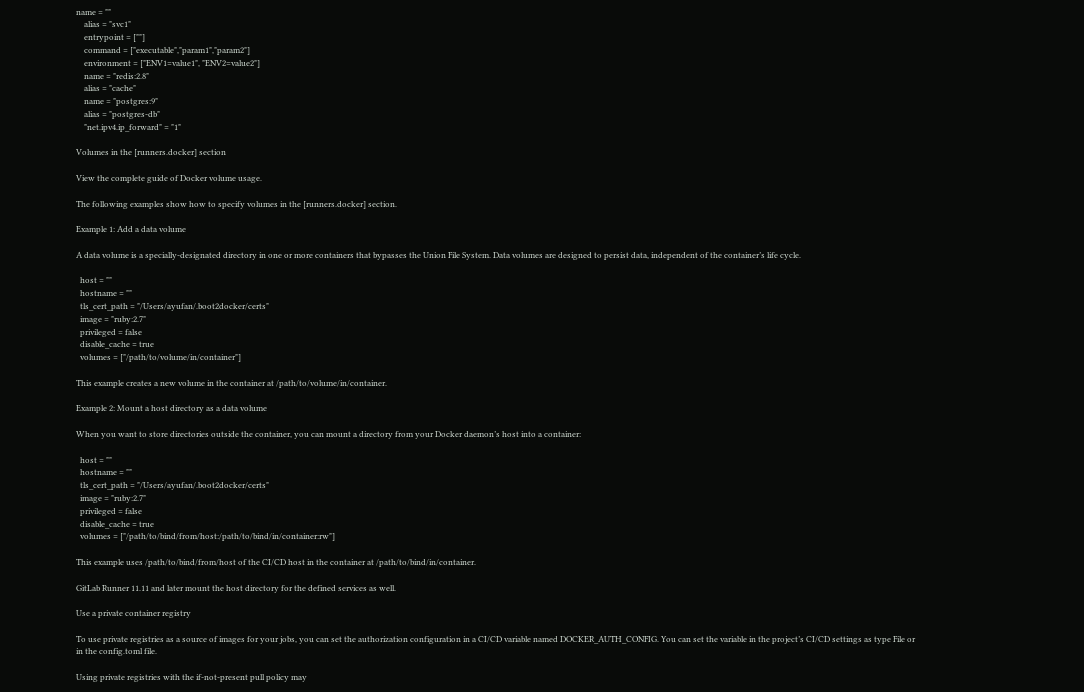name = ""
    alias = "svc1"
    entrypoint = [""]
    command = ["executable","param1","param2"]
    environment = ["ENV1=value1", "ENV2=value2"]
    name = "redis:2.8"
    alias = "cache"
    name = "postgres:9"
    alias = "postgres-db"
    "net.ipv4.ip_forward" = "1"

Volumes in the [runners.docker] section

View the complete guide of Docker volume usage.

The following examples show how to specify volumes in the [runners.docker] section.

Example 1: Add a data volume

A data volume is a specially-designated directory in one or more containers that bypasses the Union File System. Data volumes are designed to persist data, independent of the container’s life cycle.

  host = ""
  hostname = ""
  tls_cert_path = "/Users/ayufan/.boot2docker/certs"
  image = "ruby:2.7"
  privileged = false
  disable_cache = true
  volumes = ["/path/to/volume/in/container"]

This example creates a new volume in the container at /path/to/volume/in/container.

Example 2: Mount a host directory as a data volume

When you want to store directories outside the container, you can mount a directory from your Docker daemon’s host into a container:

  host = ""
  hostname = ""
  tls_cert_path = "/Users/ayufan/.boot2docker/certs"
  image = "ruby:2.7"
  privileged = false
  disable_cache = true
  volumes = ["/path/to/bind/from/host:/path/to/bind/in/container:rw"]

This example uses /path/to/bind/from/host of the CI/CD host in the container at /path/to/bind/in/container.

GitLab Runner 11.11 and later mount the host directory for the defined services as well.

Use a private container registry

To use private registries as a source of images for your jobs, you can set the authorization configuration in a CI/CD variable named DOCKER_AUTH_CONFIG. You can set the variable in the project’s CI/CD settings as type File or in the config.toml file.

Using private registries with the if-not-present pull policy may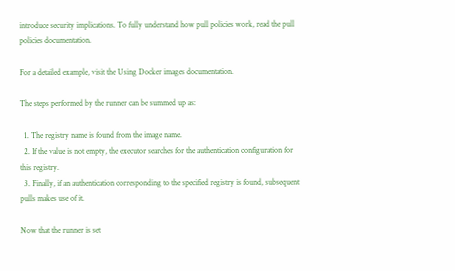introduce security implications. To fully understand how pull policies work, read the pull policies documentation.

For a detailed example, visit the Using Docker images documentation.

The steps performed by the runner can be summed up as:

  1. The registry name is found from the image name.
  2. If the value is not empty, the executor searches for the authentication configuration for this registry.
  3. Finally, if an authentication corresponding to the specified registry is found, subsequent pulls makes use of it.

Now that the runner is set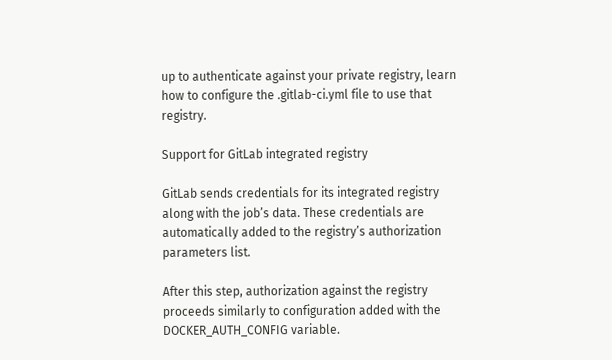up to authenticate against your private registry, learn how to configure the .gitlab-ci.yml file to use that registry.

Support for GitLab integrated registry

GitLab sends credentials for its integrated registry along with the job’s data. These credentials are automatically added to the registry’s authorization parameters list.

After this step, authorization against the registry proceeds similarly to configuration added with the DOCKER_AUTH_CONFIG variable.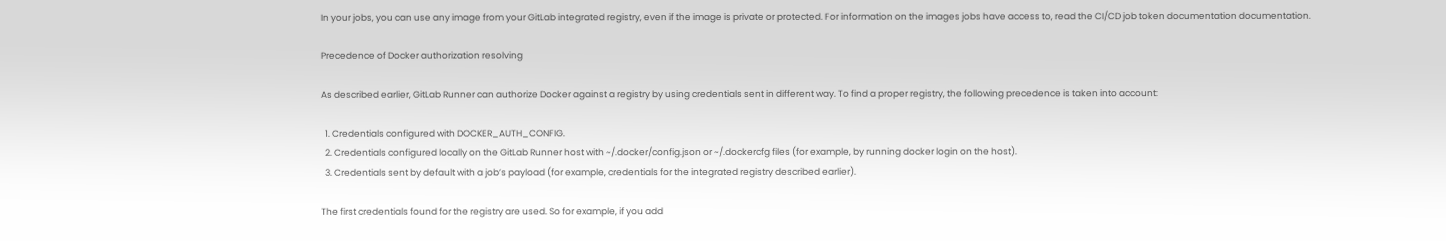In your jobs, you can use any image from your GitLab integrated registry, even if the image is private or protected. For information on the images jobs have access to, read the CI/CD job token documentation documentation.

Precedence of Docker authorization resolving

As described earlier, GitLab Runner can authorize Docker against a registry by using credentials sent in different way. To find a proper registry, the following precedence is taken into account:

  1. Credentials configured with DOCKER_AUTH_CONFIG.
  2. Credentials configured locally on the GitLab Runner host with ~/.docker/config.json or ~/.dockercfg files (for example, by running docker login on the host).
  3. Credentials sent by default with a job’s payload (for example, credentials for the integrated registry described earlier).

The first credentials found for the registry are used. So for example, if you add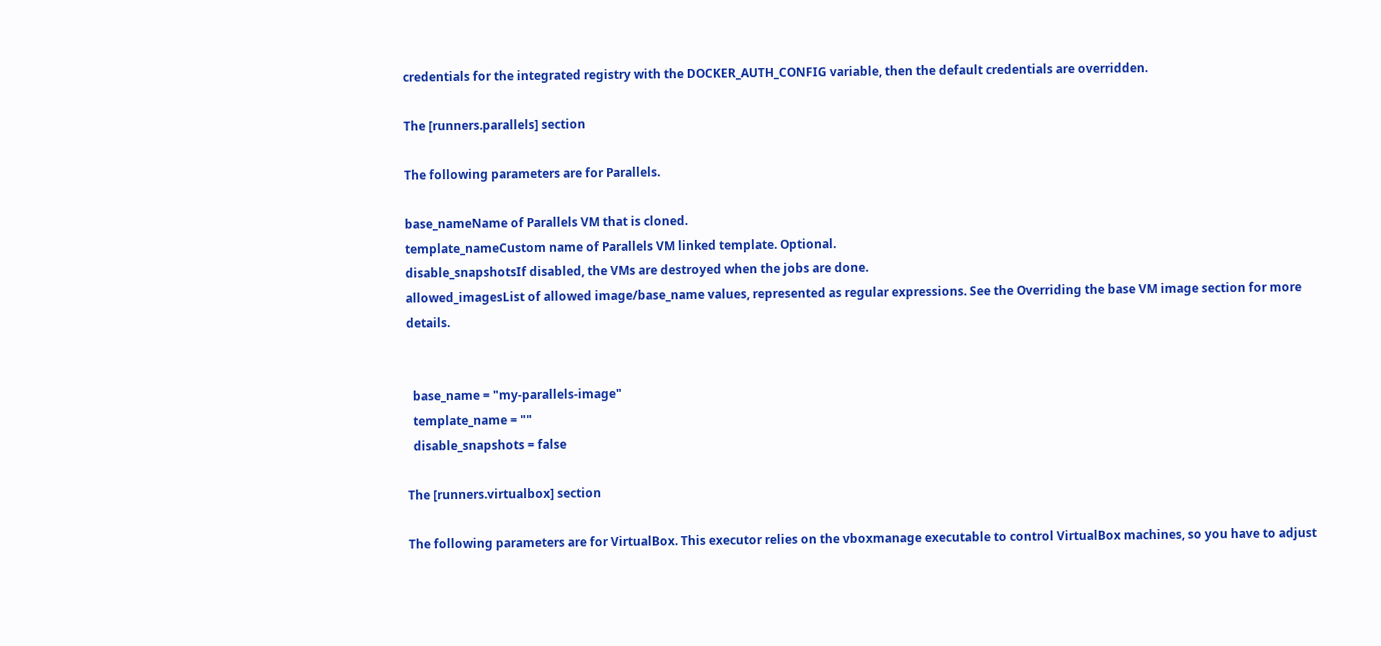credentials for the integrated registry with the DOCKER_AUTH_CONFIG variable, then the default credentials are overridden.

The [runners.parallels] section

The following parameters are for Parallels.

base_nameName of Parallels VM that is cloned.
template_nameCustom name of Parallels VM linked template. Optional.
disable_snapshotsIf disabled, the VMs are destroyed when the jobs are done.
allowed_imagesList of allowed image/base_name values, represented as regular expressions. See the Overriding the base VM image section for more details.


  base_name = "my-parallels-image"
  template_name = ""
  disable_snapshots = false

The [runners.virtualbox] section

The following parameters are for VirtualBox. This executor relies on the vboxmanage executable to control VirtualBox machines, so you have to adjust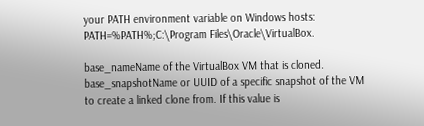your PATH environment variable on Windows hosts: PATH=%PATH%;C:\Program Files\Oracle\VirtualBox.

base_nameName of the VirtualBox VM that is cloned.
base_snapshotName or UUID of a specific snapshot of the VM to create a linked clone from. If this value is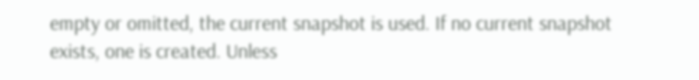empty or omitted, the current snapshot is used. If no current snapshot exists, one is created. Unless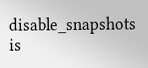disable_snapshots is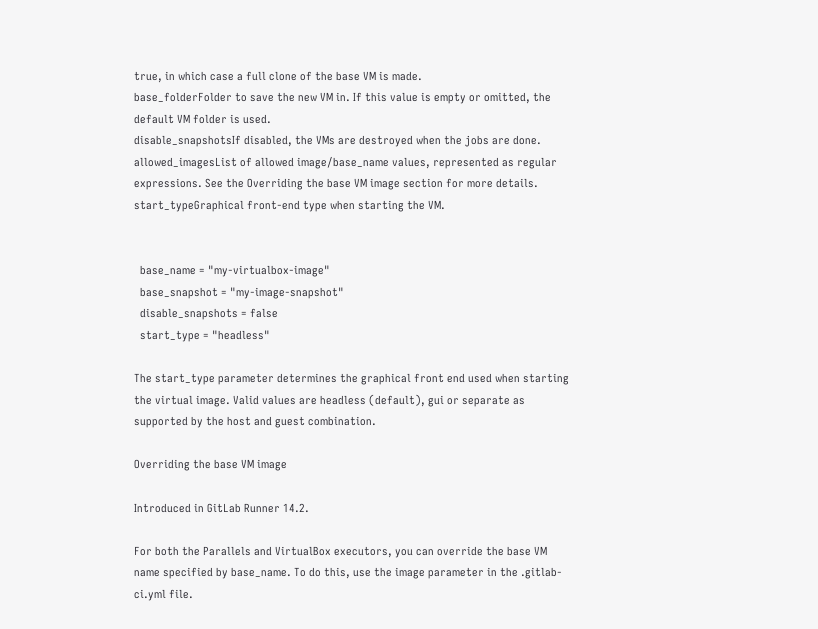true, in which case a full clone of the base VM is made.
base_folderFolder to save the new VM in. If this value is empty or omitted, the default VM folder is used.
disable_snapshotsIf disabled, the VMs are destroyed when the jobs are done.
allowed_imagesList of allowed image/base_name values, represented as regular expressions. See the Overriding the base VM image section for more details.
start_typeGraphical front-end type when starting the VM.


  base_name = "my-virtualbox-image"
  base_snapshot = "my-image-snapshot"
  disable_snapshots = false
  start_type = "headless"

The start_type parameter determines the graphical front end used when starting the virtual image. Valid values are headless (default), gui or separate as supported by the host and guest combination.

Overriding the base VM image

Introduced in GitLab Runner 14.2.

For both the Parallels and VirtualBox executors, you can override the base VM name specified by base_name. To do this, use the image parameter in the .gitlab-ci.yml file.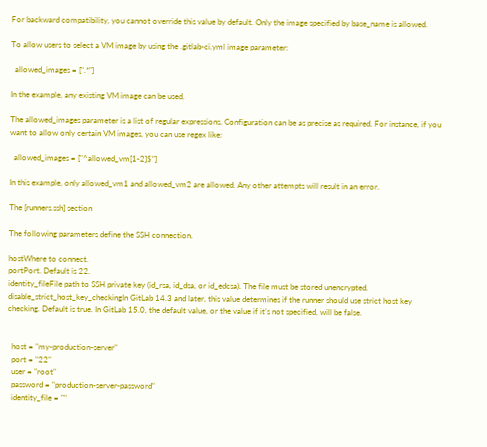For backward compatibility, you cannot override this value by default. Only the image specified by base_name is allowed.

To allow users to select a VM image by using the .gitlab-ci.yml image parameter:

  allowed_images = [".*"]

In the example, any existing VM image can be used.

The allowed_images parameter is a list of regular expressions. Configuration can be as precise as required. For instance, if you want to allow only certain VM images, you can use regex like:

  allowed_images = ["^allowed_vm[1-2]$"]

In this example, only allowed_vm1 and allowed_vm2 are allowed. Any other attempts will result in an error.

The [runners.ssh] section

The following parameters define the SSH connection.

hostWhere to connect.
portPort. Default is 22.
identity_fileFile path to SSH private key (id_rsa, id_dsa, or id_edcsa). The file must be stored unencrypted.
disable_strict_host_key_checkingIn GitLab 14.3 and later, this value determines if the runner should use strict host key checking. Default is true. In GitLab 15.0, the default value, or the value if it’s not specified, will be false.


  host = "my-production-server"
  port = "22"
  user = "root"
  password = "production-server-password"
  identity_file = ""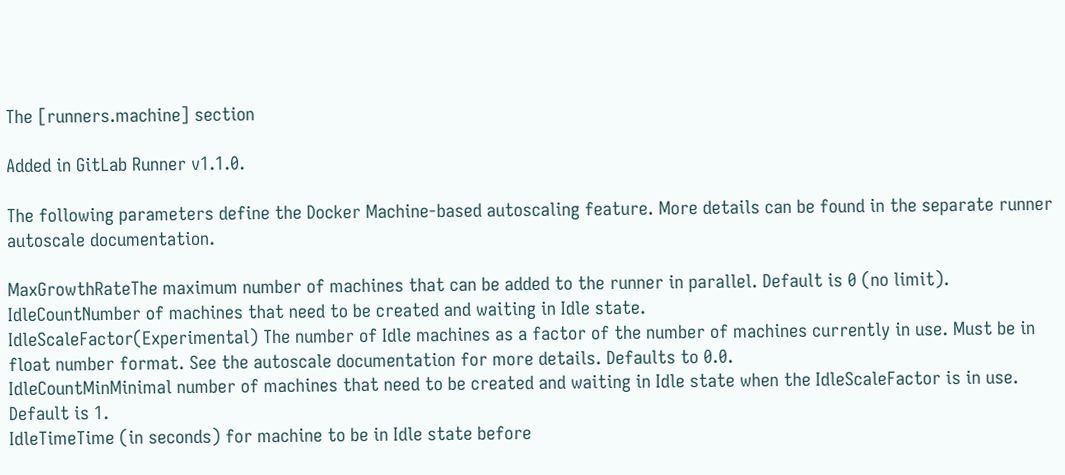The [runners.machine] section

Added in GitLab Runner v1.1.0.

The following parameters define the Docker Machine-based autoscaling feature. More details can be found in the separate runner autoscale documentation.

MaxGrowthRateThe maximum number of machines that can be added to the runner in parallel. Default is 0 (no limit).
IdleCountNumber of machines that need to be created and waiting in Idle state.
IdleScaleFactor(Experimental) The number of Idle machines as a factor of the number of machines currently in use. Must be in float number format. See the autoscale documentation for more details. Defaults to 0.0.
IdleCountMinMinimal number of machines that need to be created and waiting in Idle state when the IdleScaleFactor is in use. Default is 1.
IdleTimeTime (in seconds) for machine to be in Idle state before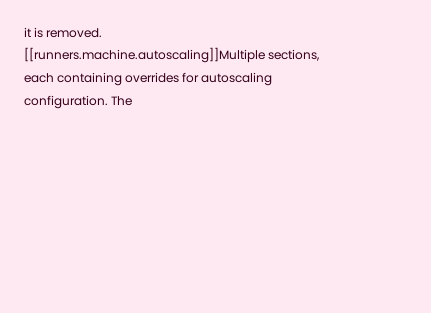it is removed.
[[runners.machine.autoscaling]]Multiple sections, each containing overrides for autoscaling configuration. The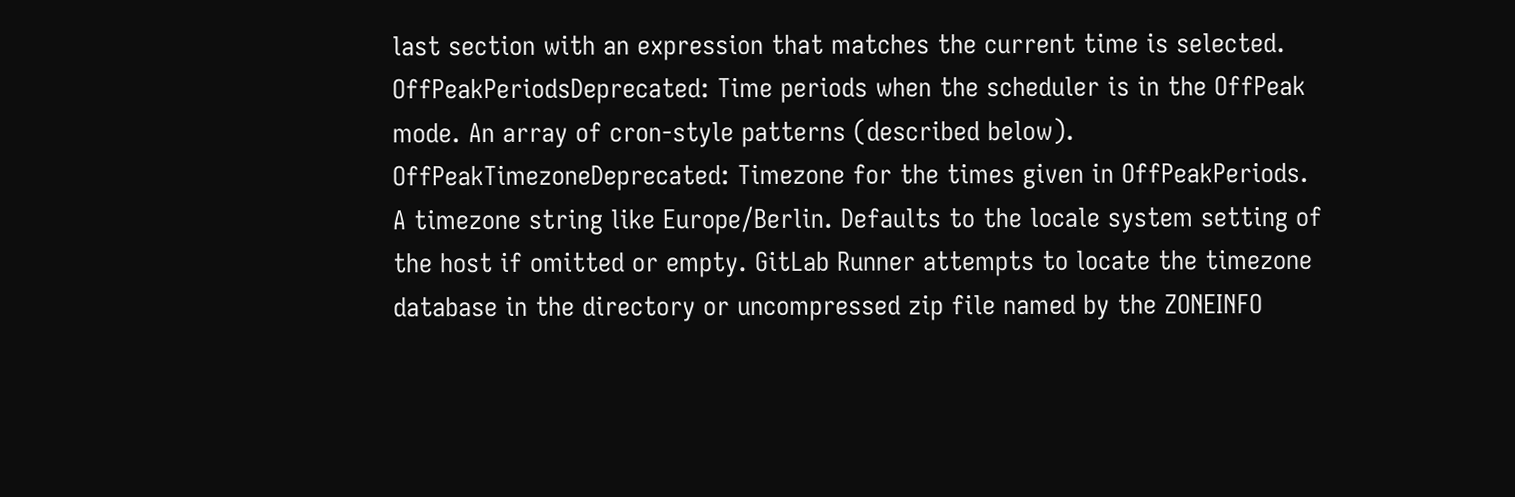last section with an expression that matches the current time is selected.
OffPeakPeriodsDeprecated: Time periods when the scheduler is in the OffPeak mode. An array of cron-style patterns (described below).
OffPeakTimezoneDeprecated: Timezone for the times given in OffPeakPeriods. A timezone string like Europe/Berlin. Defaults to the locale system setting of the host if omitted or empty. GitLab Runner attempts to locate the timezone database in the directory or uncompressed zip file named by the ZONEINFO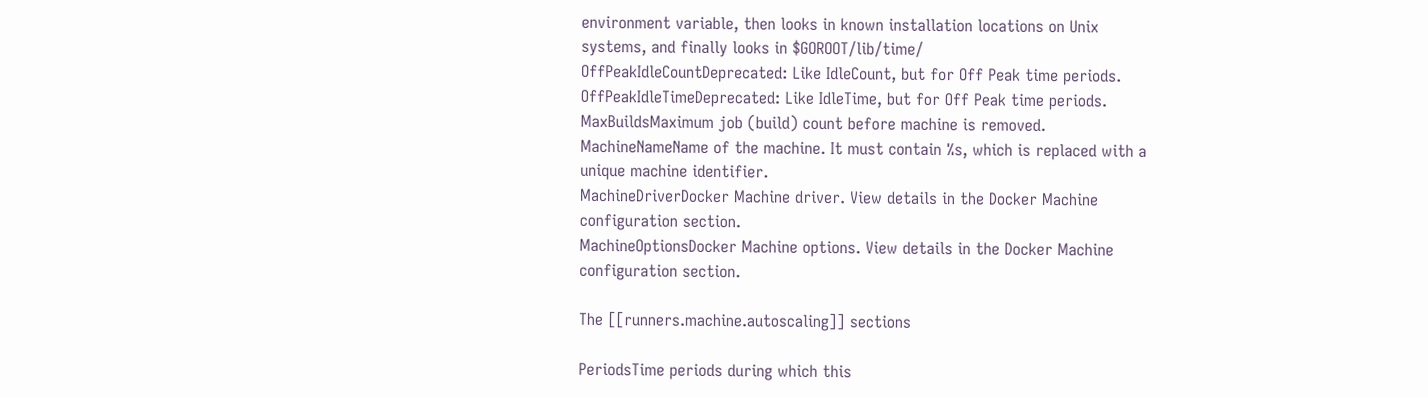environment variable, then looks in known installation locations on Unix systems, and finally looks in $GOROOT/lib/time/
OffPeakIdleCountDeprecated: Like IdleCount, but for Off Peak time periods.
OffPeakIdleTimeDeprecated: Like IdleTime, but for Off Peak time periods.
MaxBuildsMaximum job (build) count before machine is removed.
MachineNameName of the machine. It must contain %s, which is replaced with a unique machine identifier.
MachineDriverDocker Machine driver. View details in the Docker Machine configuration section.
MachineOptionsDocker Machine options. View details in the Docker Machine configuration section.

The [[runners.machine.autoscaling]] sections

PeriodsTime periods during which this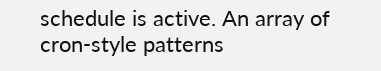schedule is active. An array of cron-style patterns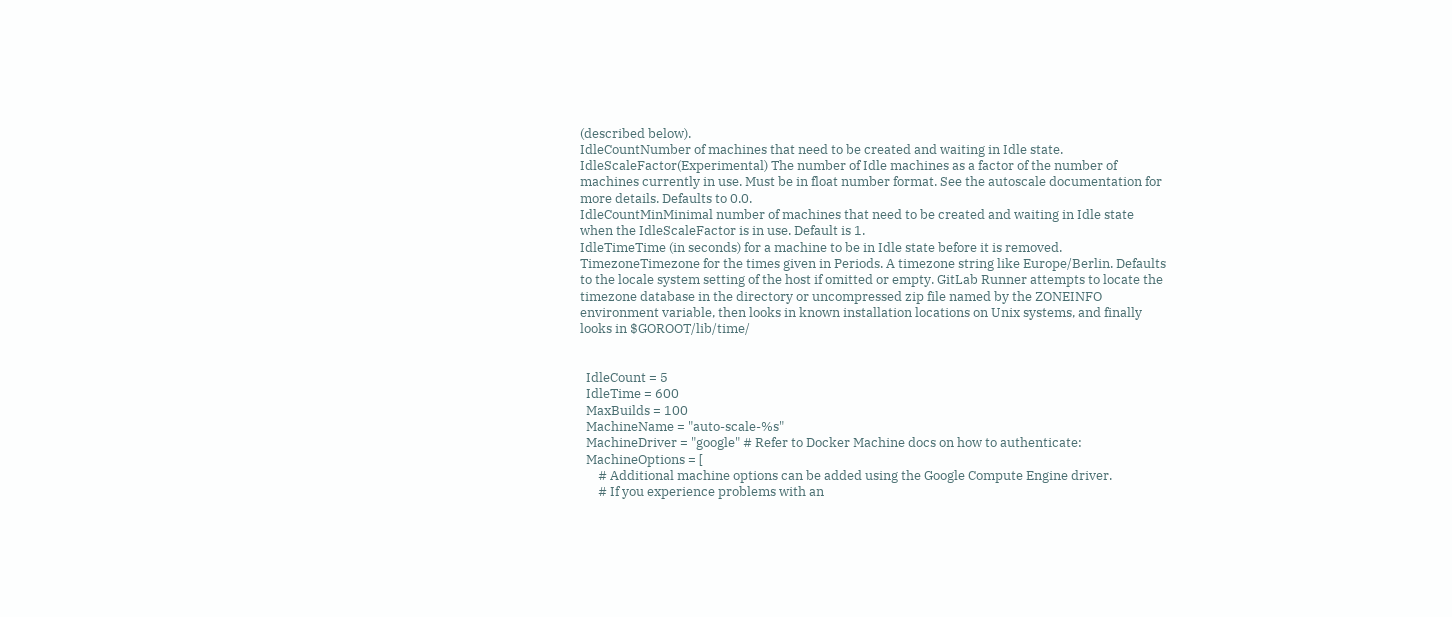(described below).
IdleCountNumber of machines that need to be created and waiting in Idle state.
IdleScaleFactor(Experimental) The number of Idle machines as a factor of the number of machines currently in use. Must be in float number format. See the autoscale documentation for more details. Defaults to 0.0.
IdleCountMinMinimal number of machines that need to be created and waiting in Idle state when the IdleScaleFactor is in use. Default is 1.
IdleTimeTime (in seconds) for a machine to be in Idle state before it is removed.
TimezoneTimezone for the times given in Periods. A timezone string like Europe/Berlin. Defaults to the locale system setting of the host if omitted or empty. GitLab Runner attempts to locate the timezone database in the directory or uncompressed zip file named by the ZONEINFO environment variable, then looks in known installation locations on Unix systems, and finally looks in $GOROOT/lib/time/


  IdleCount = 5
  IdleTime = 600
  MaxBuilds = 100
  MachineName = "auto-scale-%s"
  MachineDriver = "google" # Refer to Docker Machine docs on how to authenticate:
  MachineOptions = [
      # Additional machine options can be added using the Google Compute Engine driver.
      # If you experience problems with an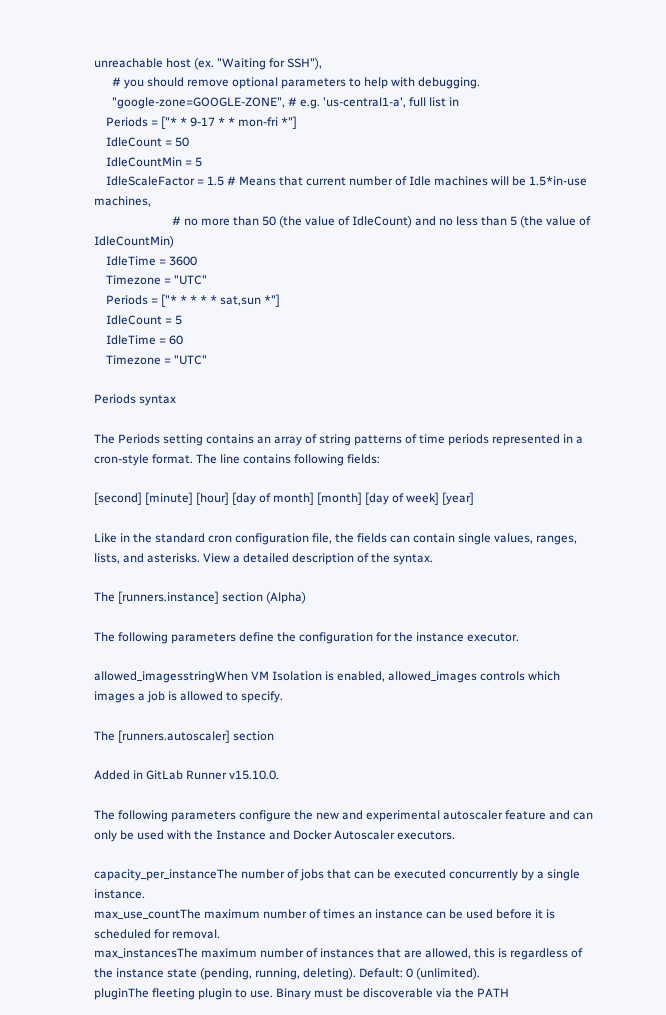unreachable host (ex. "Waiting for SSH"),
      # you should remove optional parameters to help with debugging.
      "google-zone=GOOGLE-ZONE", # e.g. 'us-central1-a', full list in
    Periods = ["* * 9-17 * * mon-fri *"]
    IdleCount = 50
    IdleCountMin = 5
    IdleScaleFactor = 1.5 # Means that current number of Idle machines will be 1.5*in-use machines,
                          # no more than 50 (the value of IdleCount) and no less than 5 (the value of IdleCountMin)
    IdleTime = 3600
    Timezone = "UTC"
    Periods = ["* * * * * sat,sun *"]
    IdleCount = 5
    IdleTime = 60
    Timezone = "UTC"

Periods syntax

The Periods setting contains an array of string patterns of time periods represented in a cron-style format. The line contains following fields:

[second] [minute] [hour] [day of month] [month] [day of week] [year]

Like in the standard cron configuration file, the fields can contain single values, ranges, lists, and asterisks. View a detailed description of the syntax.

The [runners.instance] section (Alpha)

The following parameters define the configuration for the instance executor.

allowed_imagesstringWhen VM Isolation is enabled, allowed_images controls which images a job is allowed to specify.

The [runners.autoscaler] section

Added in GitLab Runner v15.10.0.

The following parameters configure the new and experimental autoscaler feature and can only be used with the Instance and Docker Autoscaler executors.

capacity_per_instanceThe number of jobs that can be executed concurrently by a single instance.
max_use_countThe maximum number of times an instance can be used before it is scheduled for removal.
max_instancesThe maximum number of instances that are allowed, this is regardless of the instance state (pending, running, deleting). Default: 0 (unlimited).
pluginThe fleeting plugin to use. Binary must be discoverable via the PATH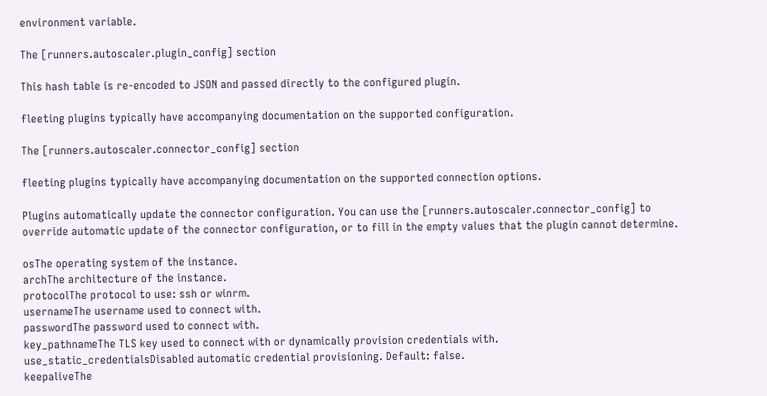environment variable.

The [runners.autoscaler.plugin_config] section

This hash table is re-encoded to JSON and passed directly to the configured plugin.

fleeting plugins typically have accompanying documentation on the supported configuration.

The [runners.autoscaler.connector_config] section

fleeting plugins typically have accompanying documentation on the supported connection options.

Plugins automatically update the connector configuration. You can use the [runners.autoscaler.connector_config] to override automatic update of the connector configuration, or to fill in the empty values that the plugin cannot determine.

osThe operating system of the instance.
archThe architecture of the instance.
protocolThe protocol to use: ssh or winrm.
usernameThe username used to connect with.
passwordThe password used to connect with.
key_pathnameThe TLS key used to connect with or dynamically provision credentials with.
use_static_credentialsDisabled automatic credential provisioning. Default: false.
keepaliveThe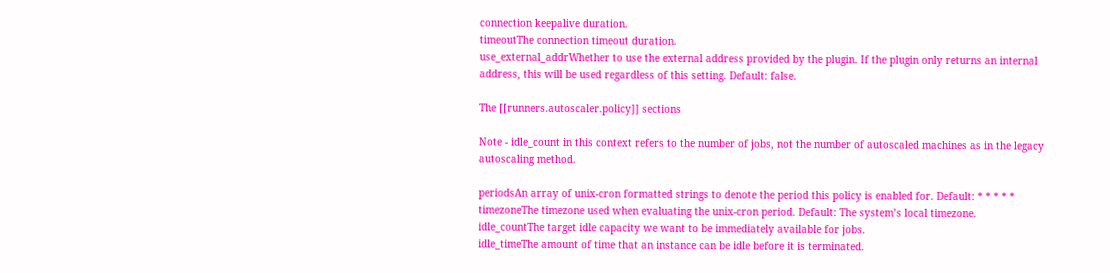connection keepalive duration.
timeoutThe connection timeout duration.
use_external_addrWhether to use the external address provided by the plugin. If the plugin only returns an internal address, this will be used regardless of this setting. Default: false.

The [[runners.autoscaler.policy]] sections

Note - idle_count in this context refers to the number of jobs, not the number of autoscaled machines as in the legacy autoscaling method.

periodsAn array of unix-cron formatted strings to denote the period this policy is enabled for. Default: * * * * *
timezoneThe timezone used when evaluating the unix-cron period. Default: The system’s local timezone.
idle_countThe target idle capacity we want to be immediately available for jobs.
idle_timeThe amount of time that an instance can be idle before it is terminated.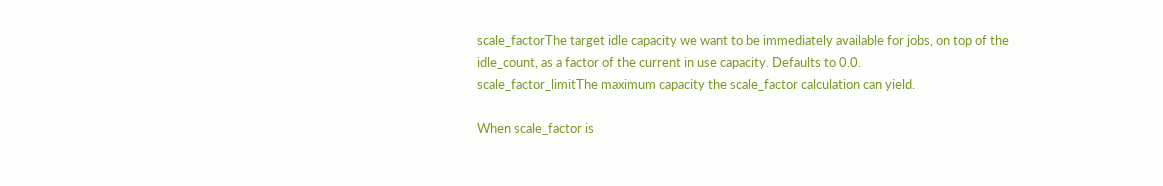scale_factorThe target idle capacity we want to be immediately available for jobs, on top of the idle_count, as a factor of the current in use capacity. Defaults to 0.0.
scale_factor_limitThe maximum capacity the scale_factor calculation can yield.

When scale_factor is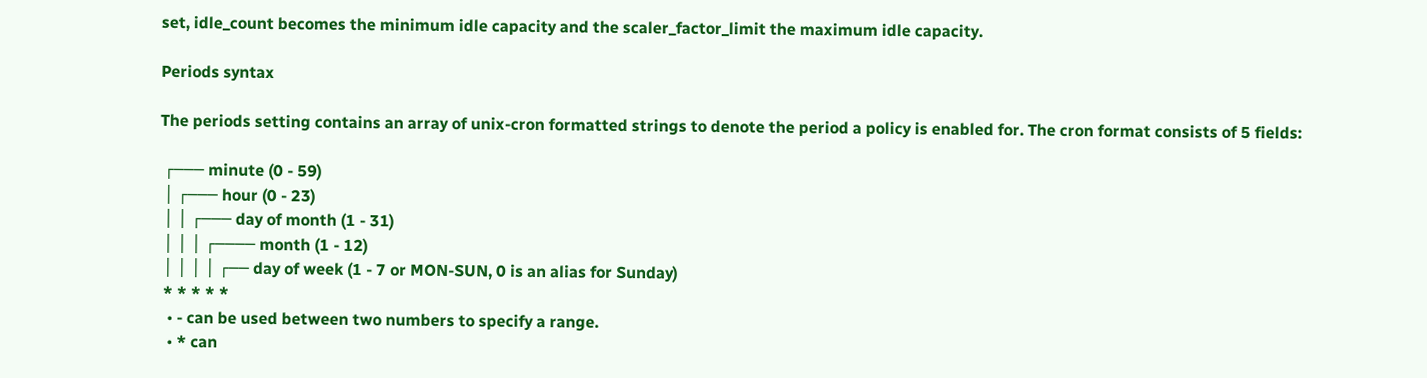set, idle_count becomes the minimum idle capacity and the scaler_factor_limit the maximum idle capacity.

Periods syntax

The periods setting contains an array of unix-cron formatted strings to denote the period a policy is enabled for. The cron format consists of 5 fields:

 ┌─── minute (0 - 59)
 │ ┌─── hour (0 - 23)
 │ │ ┌─── day of month (1 - 31)
 │ │ │ ┌──── month (1 - 12)
 │ │ │ │ ┌── day of week (1 - 7 or MON-SUN, 0 is an alias for Sunday)
 * * * * *
  • - can be used between two numbers to specify a range.
  • * can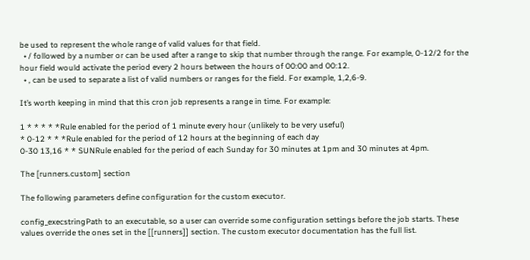be used to represent the whole range of valid values for that field.
  • / followed by a number or can be used after a range to skip that number through the range. For example, 0-12/2 for the hour field would activate the period every 2 hours between the hours of 00:00 and 00:12.
  • , can be used to separate a list of valid numbers or ranges for the field. For example, 1,2,6-9.

It’s worth keeping in mind that this cron job represents a range in time. For example:

1 * * * * *Rule enabled for the period of 1 minute every hour (unlikely to be very useful)
* 0-12 * * *Rule enabled for the period of 12 hours at the beginning of each day
0-30 13,16 * * SUNRule enabled for the period of each Sunday for 30 minutes at 1pm and 30 minutes at 4pm.

The [runners.custom] section

The following parameters define configuration for the custom executor.

config_execstringPath to an executable, so a user can override some configuration settings before the job starts. These values override the ones set in the [[runners]] section. The custom executor documentation has the full list.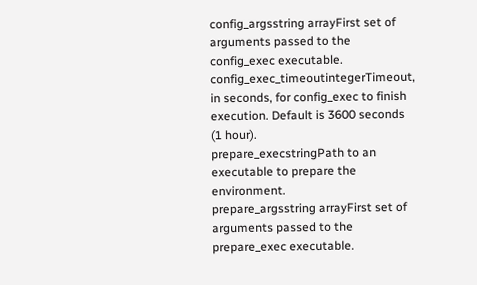config_argsstring arrayFirst set of arguments passed to the config_exec executable.
config_exec_timeoutintegerTimeout, in seconds, for config_exec to finish execution. Default is 3600 seconds (1 hour).
prepare_execstringPath to an executable to prepare the environment.
prepare_argsstring arrayFirst set of arguments passed to the prepare_exec executable.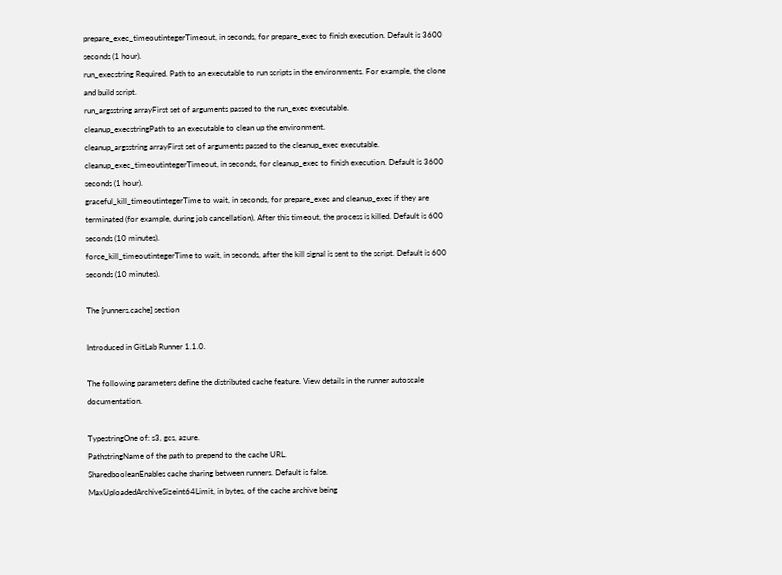prepare_exec_timeoutintegerTimeout, in seconds, for prepare_exec to finish execution. Default is 3600 seconds (1 hour).
run_execstring Required. Path to an executable to run scripts in the environments. For example, the clone and build script.
run_argsstring arrayFirst set of arguments passed to the run_exec executable.
cleanup_execstringPath to an executable to clean up the environment.
cleanup_argsstring arrayFirst set of arguments passed to the cleanup_exec executable.
cleanup_exec_timeoutintegerTimeout, in seconds, for cleanup_exec to finish execution. Default is 3600 seconds (1 hour).
graceful_kill_timeoutintegerTime to wait, in seconds, for prepare_exec and cleanup_exec if they are terminated (for example, during job cancellation). After this timeout, the process is killed. Default is 600 seconds (10 minutes).
force_kill_timeoutintegerTime to wait, in seconds, after the kill signal is sent to the script. Default is 600 seconds (10 minutes).

The [runners.cache] section

Introduced in GitLab Runner 1.1.0.

The following parameters define the distributed cache feature. View details in the runner autoscale documentation.

TypestringOne of: s3, gcs, azure.
PathstringName of the path to prepend to the cache URL.
SharedbooleanEnables cache sharing between runners. Default is false.
MaxUploadedArchiveSizeint64Limit, in bytes, of the cache archive being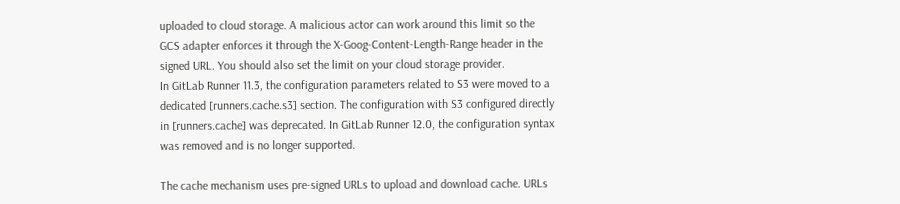uploaded to cloud storage. A malicious actor can work around this limit so the GCS adapter enforces it through the X-Goog-Content-Length-Range header in the signed URL. You should also set the limit on your cloud storage provider.
In GitLab Runner 11.3, the configuration parameters related to S3 were moved to a dedicated [runners.cache.s3] section. The configuration with S3 configured directly in [runners.cache] was deprecated. In GitLab Runner 12.0, the configuration syntax was removed and is no longer supported.

The cache mechanism uses pre-signed URLs to upload and download cache. URLs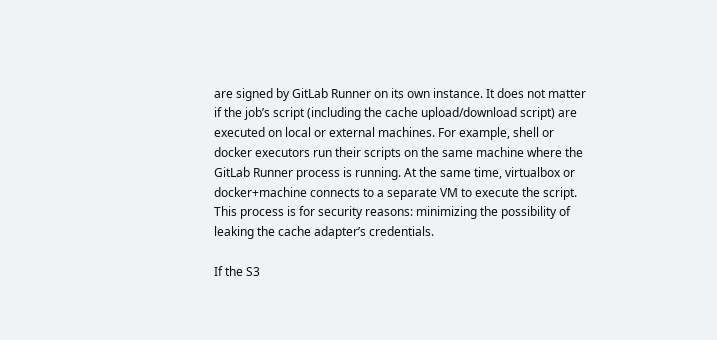are signed by GitLab Runner on its own instance. It does not matter if the job’s script (including the cache upload/download script) are executed on local or external machines. For example, shell or docker executors run their scripts on the same machine where the GitLab Runner process is running. At the same time, virtualbox or docker+machine connects to a separate VM to execute the script. This process is for security reasons: minimizing the possibility of leaking the cache adapter’s credentials.

If the S3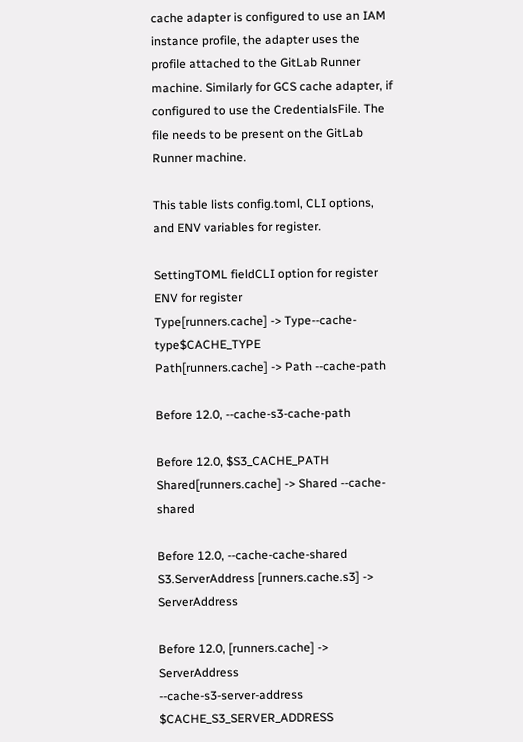cache adapter is configured to use an IAM instance profile, the adapter uses the profile attached to the GitLab Runner machine. Similarly for GCS cache adapter, if configured to use the CredentialsFile. The file needs to be present on the GitLab Runner machine.

This table lists config.toml, CLI options, and ENV variables for register.

SettingTOML fieldCLI option for register ENV for register
Type[runners.cache] -> Type--cache-type$CACHE_TYPE
Path[runners.cache] -> Path --cache-path

Before 12.0, --cache-s3-cache-path

Before 12.0, $S3_CACHE_PATH
Shared[runners.cache] -> Shared --cache-shared

Before 12.0, --cache-cache-shared
S3.ServerAddress [runners.cache.s3] -> ServerAddress

Before 12.0, [runners.cache] -> ServerAddress
--cache-s3-server-address $CACHE_S3_SERVER_ADDRESS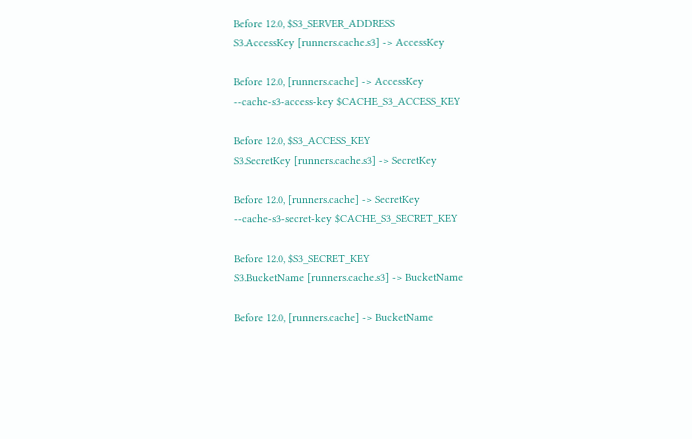Before 12.0, $S3_SERVER_ADDRESS
S3.AccessKey [runners.cache.s3] -> AccessKey

Before 12.0, [runners.cache] -> AccessKey
--cache-s3-access-key $CACHE_S3_ACCESS_KEY

Before 12.0, $S3_ACCESS_KEY
S3.SecretKey [runners.cache.s3] -> SecretKey

Before 12.0, [runners.cache] -> SecretKey
--cache-s3-secret-key $CACHE_S3_SECRET_KEY

Before 12.0, $S3_SECRET_KEY
S3.BucketName [runners.cache.s3] -> BucketName

Before 12.0, [runners.cache] -> BucketName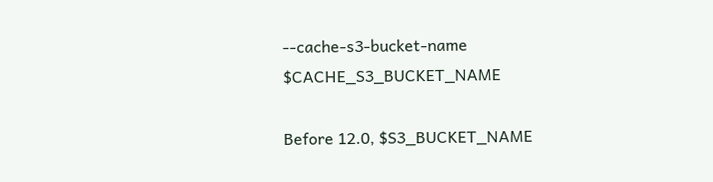--cache-s3-bucket-name $CACHE_S3_BUCKET_NAME

Before 12.0, $S3_BUCKET_NAME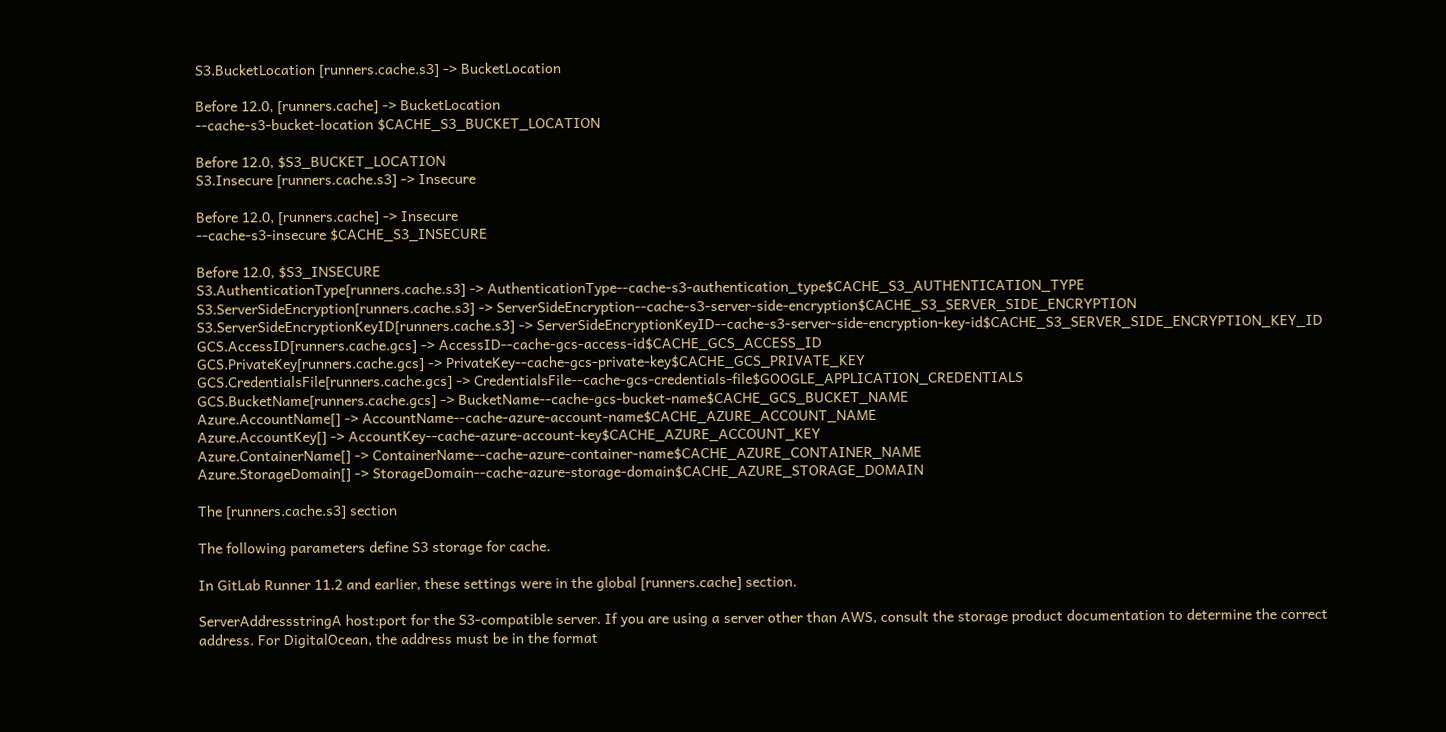S3.BucketLocation [runners.cache.s3] -> BucketLocation

Before 12.0, [runners.cache] -> BucketLocation
--cache-s3-bucket-location $CACHE_S3_BUCKET_LOCATION

Before 12.0, $S3_BUCKET_LOCATION
S3.Insecure [runners.cache.s3] -> Insecure

Before 12.0, [runners.cache] -> Insecure
--cache-s3-insecure $CACHE_S3_INSECURE

Before 12.0, $S3_INSECURE
S3.AuthenticationType[runners.cache.s3] -> AuthenticationType--cache-s3-authentication_type$CACHE_S3_AUTHENTICATION_TYPE
S3.ServerSideEncryption[runners.cache.s3] -> ServerSideEncryption--cache-s3-server-side-encryption$CACHE_S3_SERVER_SIDE_ENCRYPTION
S3.ServerSideEncryptionKeyID[runners.cache.s3] -> ServerSideEncryptionKeyID--cache-s3-server-side-encryption-key-id$CACHE_S3_SERVER_SIDE_ENCRYPTION_KEY_ID
GCS.AccessID[runners.cache.gcs] -> AccessID--cache-gcs-access-id$CACHE_GCS_ACCESS_ID
GCS.PrivateKey[runners.cache.gcs] -> PrivateKey--cache-gcs-private-key$CACHE_GCS_PRIVATE_KEY
GCS.CredentialsFile[runners.cache.gcs] -> CredentialsFile--cache-gcs-credentials-file$GOOGLE_APPLICATION_CREDENTIALS
GCS.BucketName[runners.cache.gcs] -> BucketName--cache-gcs-bucket-name$CACHE_GCS_BUCKET_NAME
Azure.AccountName[] -> AccountName--cache-azure-account-name$CACHE_AZURE_ACCOUNT_NAME
Azure.AccountKey[] -> AccountKey--cache-azure-account-key$CACHE_AZURE_ACCOUNT_KEY
Azure.ContainerName[] -> ContainerName--cache-azure-container-name$CACHE_AZURE_CONTAINER_NAME
Azure.StorageDomain[] -> StorageDomain--cache-azure-storage-domain$CACHE_AZURE_STORAGE_DOMAIN

The [runners.cache.s3] section

The following parameters define S3 storage for cache.

In GitLab Runner 11.2 and earlier, these settings were in the global [runners.cache] section.

ServerAddressstringA host:port for the S3-compatible server. If you are using a server other than AWS, consult the storage product documentation to determine the correct address. For DigitalOcean, the address must be in the format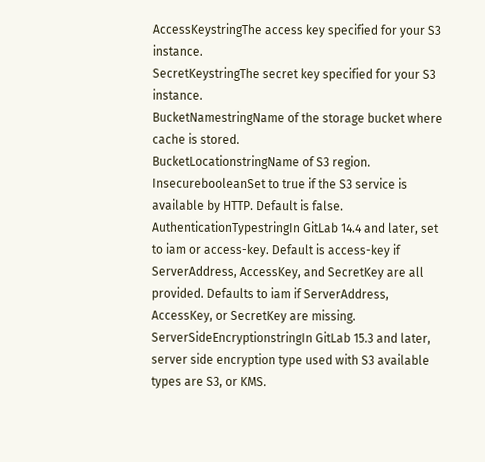AccessKeystringThe access key specified for your S3 instance.
SecretKeystringThe secret key specified for your S3 instance.
BucketNamestringName of the storage bucket where cache is stored.
BucketLocationstringName of S3 region.
InsecurebooleanSet to true if the S3 service is available by HTTP. Default is false.
AuthenticationTypestringIn GitLab 14.4 and later, set to iam or access-key. Default is access-key if ServerAddress, AccessKey, and SecretKey are all provided. Defaults to iam if ServerAddress, AccessKey, or SecretKey are missing.
ServerSideEncryptionstringIn GitLab 15.3 and later, server side encryption type used with S3 available types are S3, or KMS.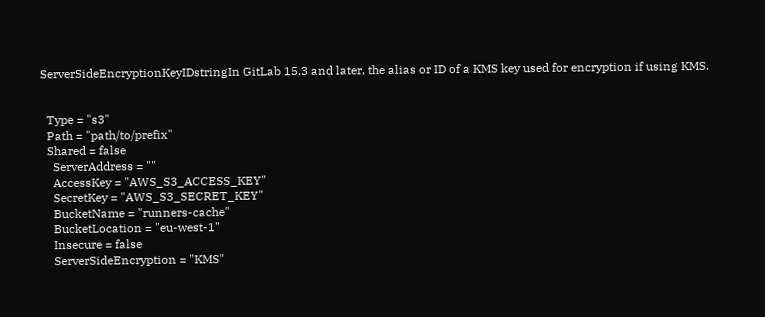ServerSideEncryptionKeyIDstringIn GitLab 15.3 and later, the alias or ID of a KMS key used for encryption if using KMS.


  Type = "s3"
  Path = "path/to/prefix"
  Shared = false
    ServerAddress = ""
    AccessKey = "AWS_S3_ACCESS_KEY"
    SecretKey = "AWS_S3_SECRET_KEY"
    BucketName = "runners-cache"
    BucketLocation = "eu-west-1"
    Insecure = false
    ServerSideEncryption = "KMS"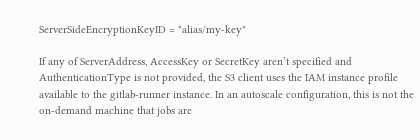ServerSideEncryptionKeyID = "alias/my-key"

If any of ServerAddress, AccessKey or SecretKey aren’t specified and AuthenticationType is not provided, the S3 client uses the IAM instance profile available to the gitlab-runner instance. In an autoscale configuration, this is not the on-demand machine that jobs are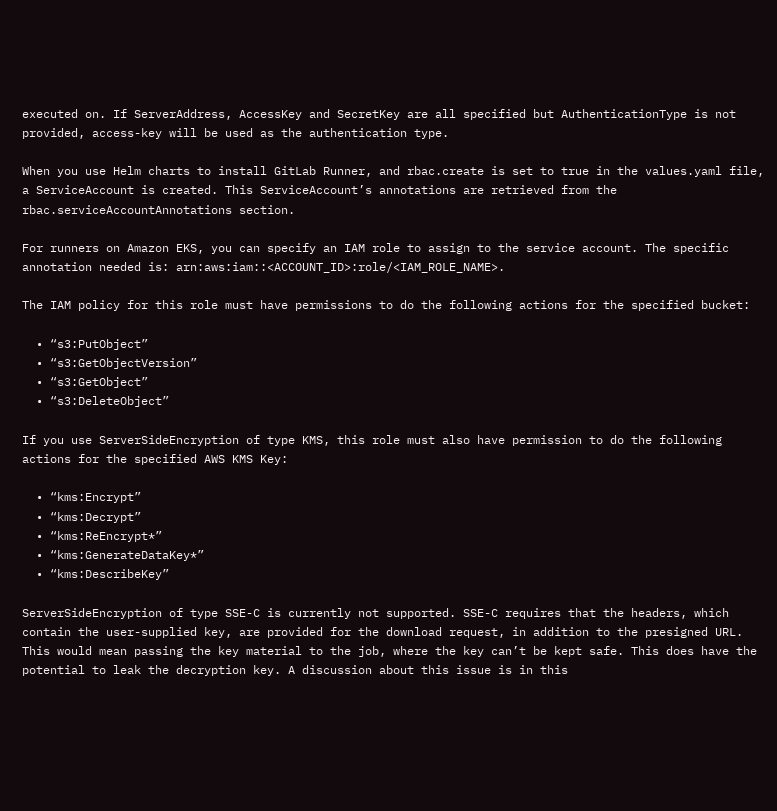executed on. If ServerAddress, AccessKey and SecretKey are all specified but AuthenticationType is not provided, access-key will be used as the authentication type.

When you use Helm charts to install GitLab Runner, and rbac.create is set to true in the values.yaml file, a ServiceAccount is created. This ServiceAccount’s annotations are retrieved from the rbac.serviceAccountAnnotations section.

For runners on Amazon EKS, you can specify an IAM role to assign to the service account. The specific annotation needed is: arn:aws:iam::<ACCOUNT_ID>:role/<IAM_ROLE_NAME>.

The IAM policy for this role must have permissions to do the following actions for the specified bucket:

  • “s3:PutObject”
  • “s3:GetObjectVersion”
  • “s3:GetObject”
  • “s3:DeleteObject”

If you use ServerSideEncryption of type KMS, this role must also have permission to do the following actions for the specified AWS KMS Key:

  • “kms:Encrypt”
  • “kms:Decrypt”
  • “kms:ReEncrypt*”
  • “kms:GenerateDataKey*”
  • “kms:DescribeKey”

ServerSideEncryption of type SSE-C is currently not supported. SSE-C requires that the headers, which contain the user-supplied key, are provided for the download request, in addition to the presigned URL. This would mean passing the key material to the job, where the key can’t be kept safe. This does have the potential to leak the decryption key. A discussion about this issue is in this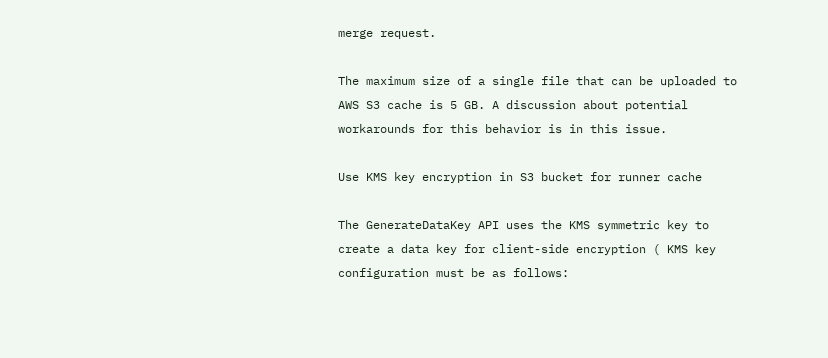merge request.

The maximum size of a single file that can be uploaded to AWS S3 cache is 5 GB. A discussion about potential workarounds for this behavior is in this issue.

Use KMS key encryption in S3 bucket for runner cache

The GenerateDataKey API uses the KMS symmetric key to create a data key for client-side encryption ( KMS key configuration must be as follows: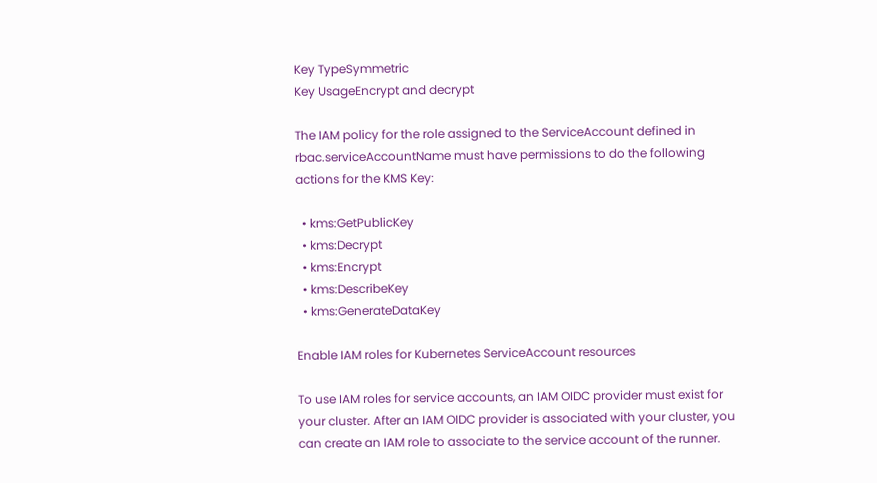Key TypeSymmetric
Key UsageEncrypt and decrypt

The IAM policy for the role assigned to the ServiceAccount defined in rbac.serviceAccountName must have permissions to do the following actions for the KMS Key:

  • kms:GetPublicKey
  • kms:Decrypt
  • kms:Encrypt
  • kms:DescribeKey
  • kms:GenerateDataKey

Enable IAM roles for Kubernetes ServiceAccount resources

To use IAM roles for service accounts, an IAM OIDC provider must exist for your cluster. After an IAM OIDC provider is associated with your cluster, you can create an IAM role to associate to the service account of the runner.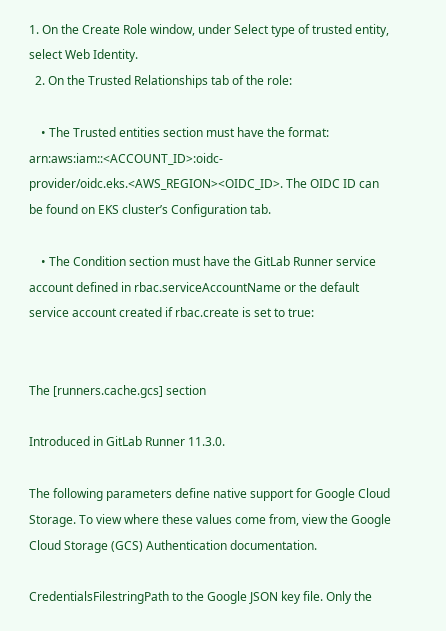1. On the Create Role window, under Select type of trusted entity, select Web Identity.
  2. On the Trusted Relationships tab of the role:

    • The Trusted entities section must have the format: arn:aws:iam::<ACCOUNT_ID>:oidc-provider/oidc.eks.<AWS_REGION><OIDC_ID>. The OIDC ID can be found on EKS cluster’s Configuration tab.

    • The Condition section must have the GitLab Runner service account defined in rbac.serviceAccountName or the default service account created if rbac.create is set to true:


The [runners.cache.gcs] section

Introduced in GitLab Runner 11.3.0.

The following parameters define native support for Google Cloud Storage. To view where these values come from, view the Google Cloud Storage (GCS) Authentication documentation.

CredentialsFilestringPath to the Google JSON key file. Only the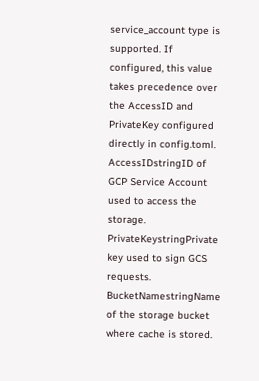service_account type is supported. If configured, this value takes precedence over the AccessID and PrivateKey configured directly in config.toml.
AccessIDstringID of GCP Service Account used to access the storage.
PrivateKeystringPrivate key used to sign GCS requests.
BucketNamestringName of the storage bucket where cache is stored.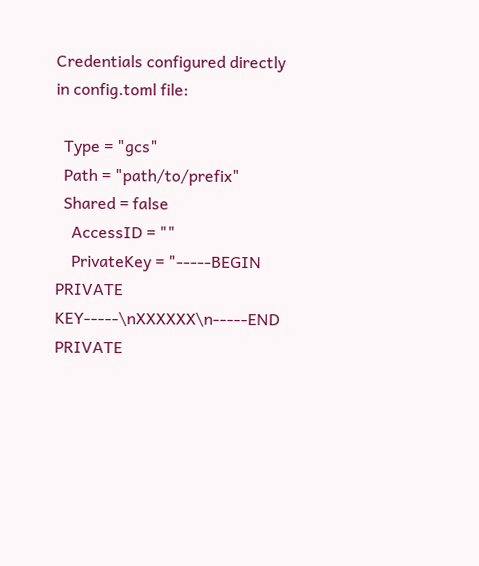Credentials configured directly in config.toml file:

  Type = "gcs"
  Path = "path/to/prefix"
  Shared = false
    AccessID = ""
    PrivateKey = "-----BEGIN PRIVATE KEY-----\nXXXXXX\n-----END PRIVATE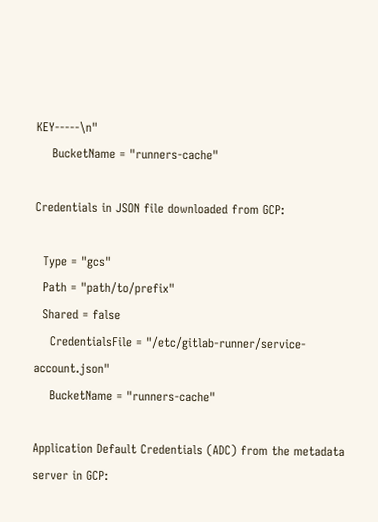KEY-----\n"
    BucketName = "runners-cache"

Credentials in JSON file downloaded from GCP:

  Type = "gcs"
  Path = "path/to/prefix"
  Shared = false
    CredentialsFile = "/etc/gitlab-runner/service-account.json"
    BucketName = "runners-cache"

Application Default Credentials (ADC) from the metadata server in GCP: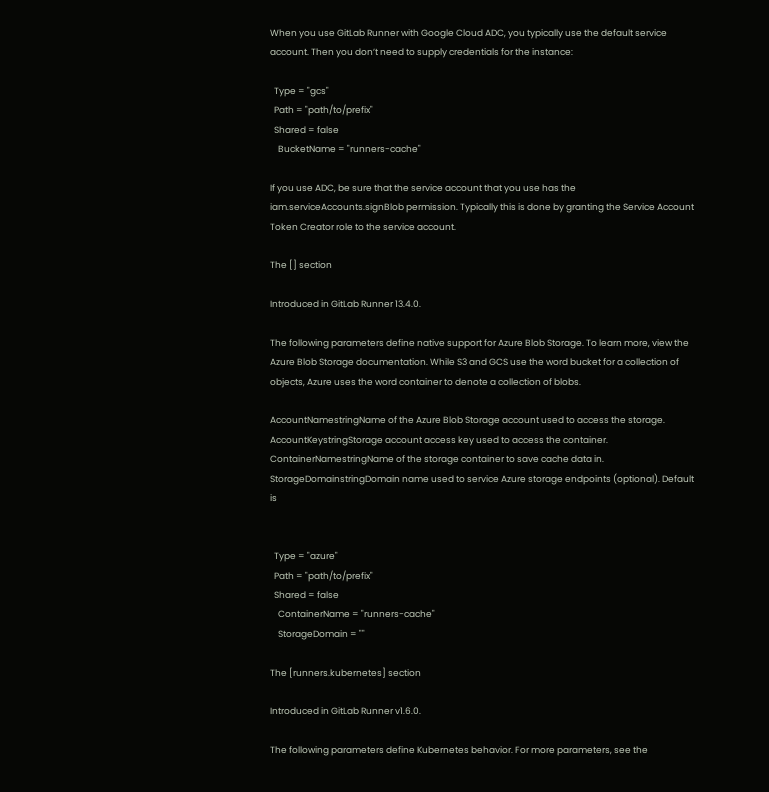When you use GitLab Runner with Google Cloud ADC, you typically use the default service account. Then you don’t need to supply credentials for the instance:

  Type = "gcs"
  Path = "path/to/prefix"
  Shared = false
    BucketName = "runners-cache"

If you use ADC, be sure that the service account that you use has the iam.serviceAccounts.signBlob permission. Typically this is done by granting the Service Account Token Creator role to the service account.

The [] section

Introduced in GitLab Runner 13.4.0.

The following parameters define native support for Azure Blob Storage. To learn more, view the Azure Blob Storage documentation. While S3 and GCS use the word bucket for a collection of objects, Azure uses the word container to denote a collection of blobs.

AccountNamestringName of the Azure Blob Storage account used to access the storage.
AccountKeystringStorage account access key used to access the container.
ContainerNamestringName of the storage container to save cache data in.
StorageDomainstringDomain name used to service Azure storage endpoints (optional). Default is


  Type = "azure"
  Path = "path/to/prefix"
  Shared = false
    ContainerName = "runners-cache"
    StorageDomain = ""

The [runners.kubernetes] section

Introduced in GitLab Runner v1.6.0.

The following parameters define Kubernetes behavior. For more parameters, see the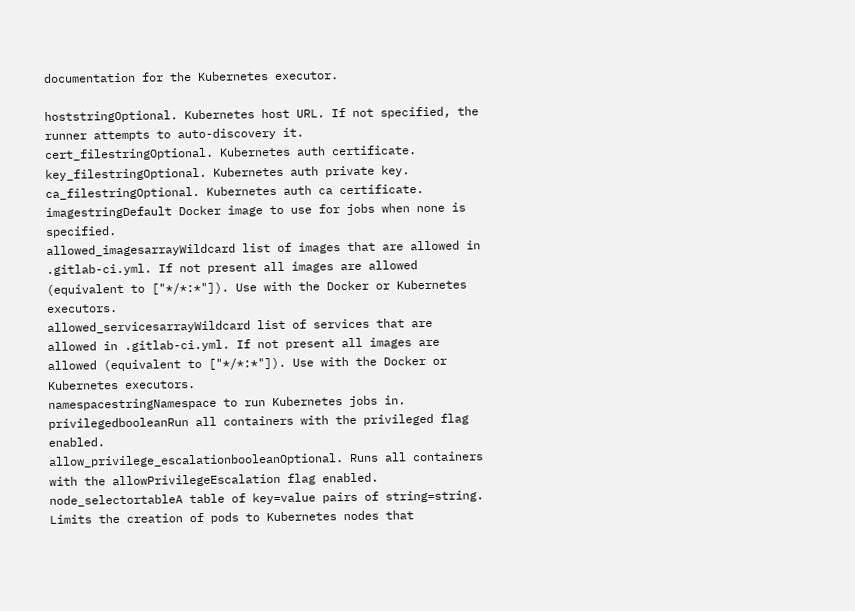documentation for the Kubernetes executor.

hoststringOptional. Kubernetes host URL. If not specified, the runner attempts to auto-discovery it.
cert_filestringOptional. Kubernetes auth certificate.
key_filestringOptional. Kubernetes auth private key.
ca_filestringOptional. Kubernetes auth ca certificate.
imagestringDefault Docker image to use for jobs when none is specified.
allowed_imagesarrayWildcard list of images that are allowed in .gitlab-ci.yml. If not present all images are allowed (equivalent to ["*/*:*"]). Use with the Docker or Kubernetes executors.
allowed_servicesarrayWildcard list of services that are allowed in .gitlab-ci.yml. If not present all images are allowed (equivalent to ["*/*:*"]). Use with the Docker or Kubernetes executors.
namespacestringNamespace to run Kubernetes jobs in.
privilegedbooleanRun all containers with the privileged flag enabled.
allow_privilege_escalationbooleanOptional. Runs all containers with the allowPrivilegeEscalation flag enabled.
node_selectortableA table of key=value pairs of string=string. Limits the creation of pods to Kubernetes nodes that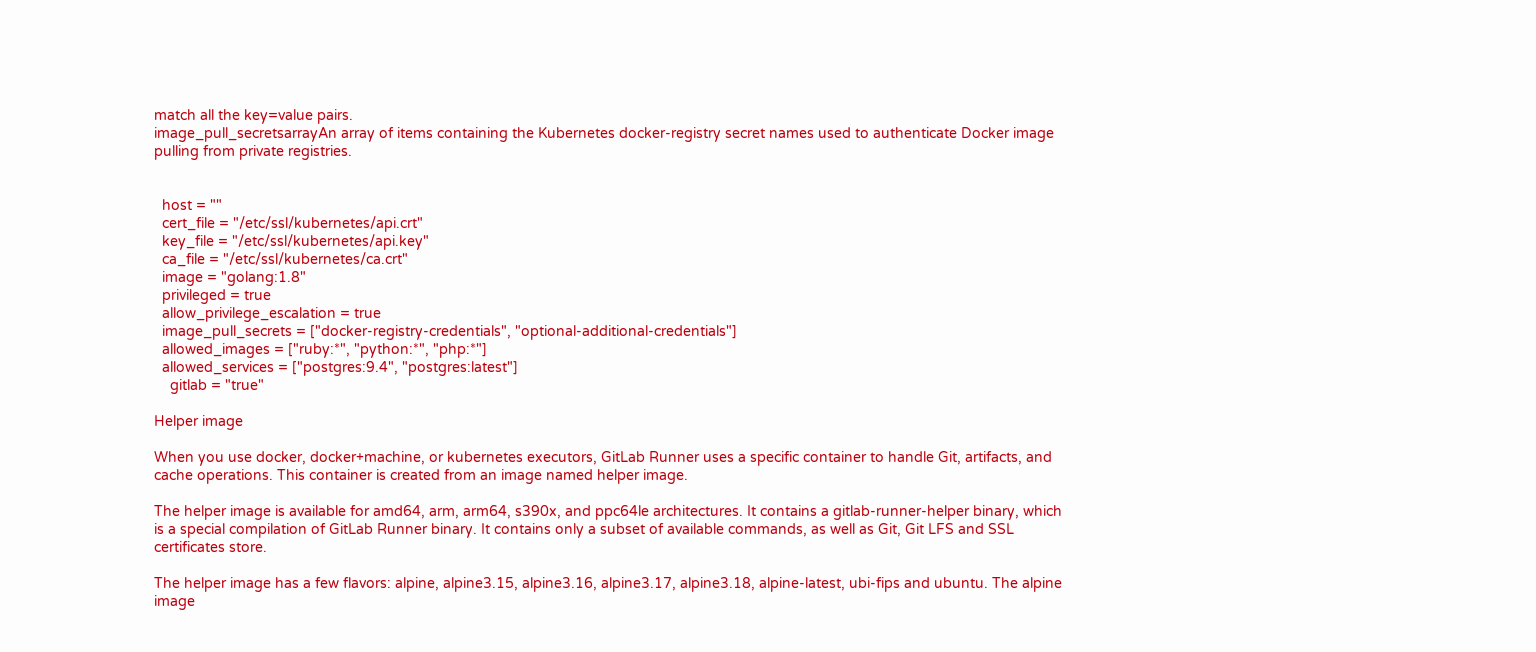match all the key=value pairs.
image_pull_secretsarrayAn array of items containing the Kubernetes docker-registry secret names used to authenticate Docker image pulling from private registries.


  host = ""
  cert_file = "/etc/ssl/kubernetes/api.crt"
  key_file = "/etc/ssl/kubernetes/api.key"
  ca_file = "/etc/ssl/kubernetes/ca.crt"
  image = "golang:1.8"
  privileged = true
  allow_privilege_escalation = true
  image_pull_secrets = ["docker-registry-credentials", "optional-additional-credentials"]
  allowed_images = ["ruby:*", "python:*", "php:*"]
  allowed_services = ["postgres:9.4", "postgres:latest"]
    gitlab = "true"

Helper image

When you use docker, docker+machine, or kubernetes executors, GitLab Runner uses a specific container to handle Git, artifacts, and cache operations. This container is created from an image named helper image.

The helper image is available for amd64, arm, arm64, s390x, and ppc64le architectures. It contains a gitlab-runner-helper binary, which is a special compilation of GitLab Runner binary. It contains only a subset of available commands, as well as Git, Git LFS and SSL certificates store.

The helper image has a few flavors: alpine, alpine3.15, alpine3.16, alpine3.17, alpine3.18, alpine-latest, ubi-fips and ubuntu. The alpine image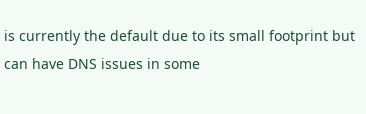is currently the default due to its small footprint but can have DNS issues in some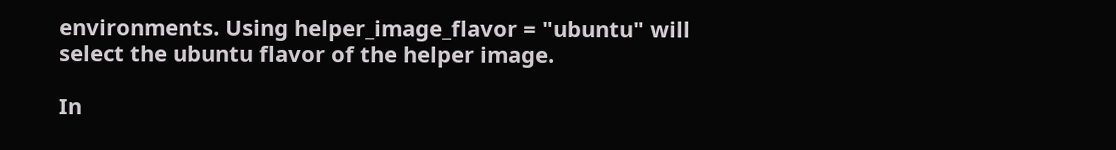environments. Using helper_image_flavor = "ubuntu" will select the ubuntu flavor of the helper image.

In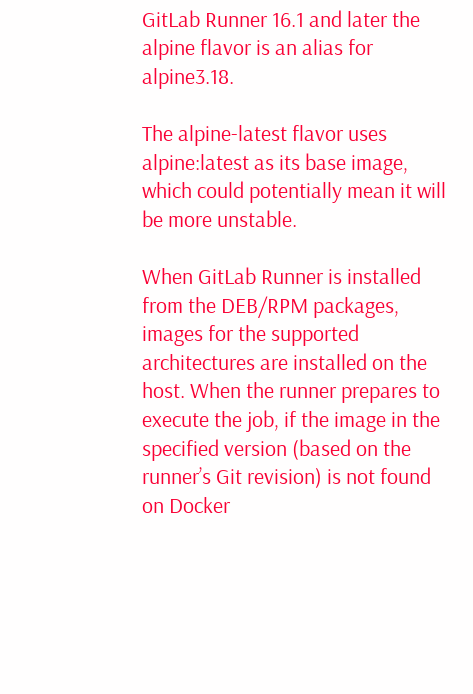GitLab Runner 16.1 and later the alpine flavor is an alias for alpine3.18.

The alpine-latest flavor uses alpine:latest as its base image, which could potentially mean it will be more unstable.

When GitLab Runner is installed from the DEB/RPM packages, images for the supported architectures are installed on the host. When the runner prepares to execute the job, if the image in the specified version (based on the runner’s Git revision) is not found on Docker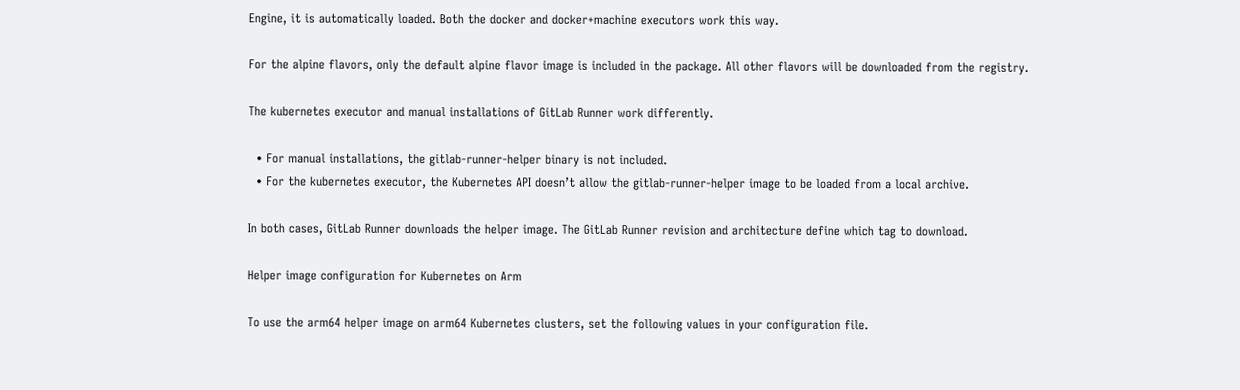Engine, it is automatically loaded. Both the docker and docker+machine executors work this way.

For the alpine flavors, only the default alpine flavor image is included in the package. All other flavors will be downloaded from the registry.

The kubernetes executor and manual installations of GitLab Runner work differently.

  • For manual installations, the gitlab-runner-helper binary is not included.
  • For the kubernetes executor, the Kubernetes API doesn’t allow the gitlab-runner-helper image to be loaded from a local archive.

In both cases, GitLab Runner downloads the helper image. The GitLab Runner revision and architecture define which tag to download.

Helper image configuration for Kubernetes on Arm

To use the arm64 helper image on arm64 Kubernetes clusters, set the following values in your configuration file.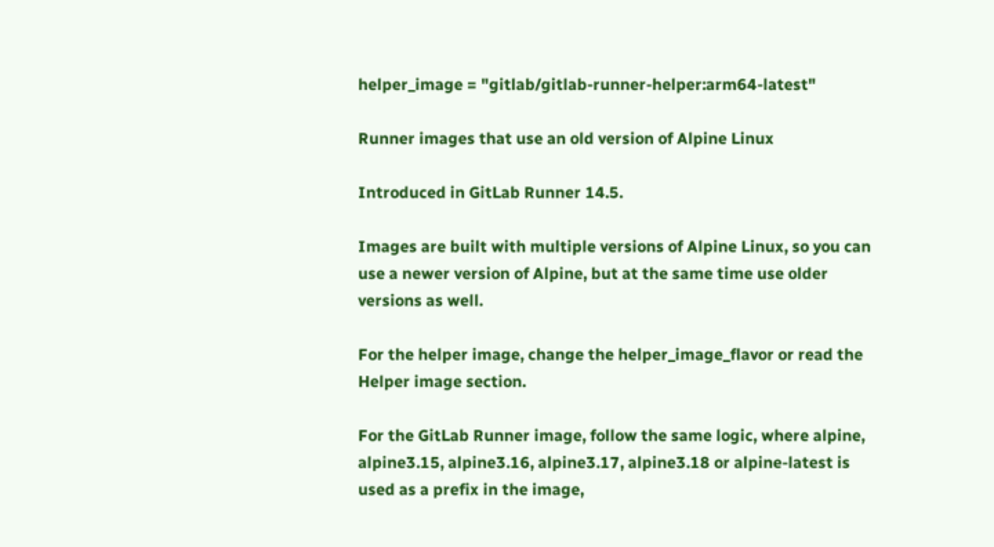helper_image = "gitlab/gitlab-runner-helper:arm64-latest"

Runner images that use an old version of Alpine Linux

Introduced in GitLab Runner 14.5.

Images are built with multiple versions of Alpine Linux, so you can use a newer version of Alpine, but at the same time use older versions as well.

For the helper image, change the helper_image_flavor or read the Helper image section.

For the GitLab Runner image, follow the same logic, where alpine, alpine3.15, alpine3.16, alpine3.17, alpine3.18 or alpine-latest is used as a prefix in the image,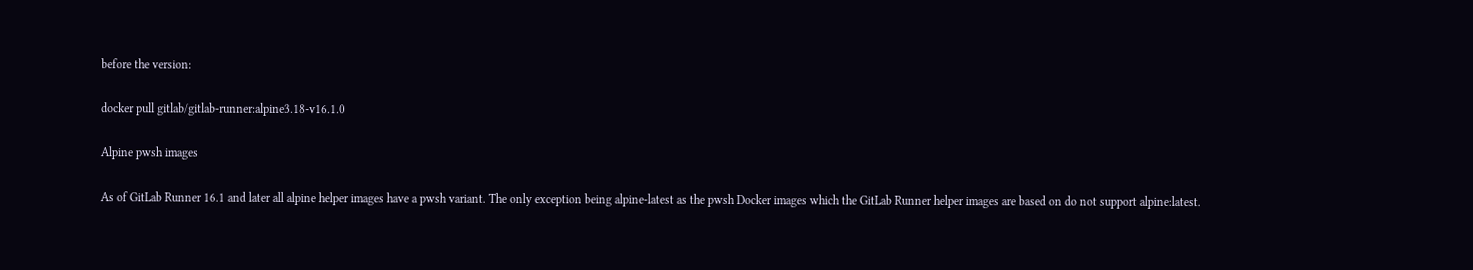before the version:

docker pull gitlab/gitlab-runner:alpine3.18-v16.1.0

Alpine pwsh images

As of GitLab Runner 16.1 and later all alpine helper images have a pwsh variant. The only exception being alpine-latest as the pwsh Docker images which the GitLab Runner helper images are based on do not support alpine:latest.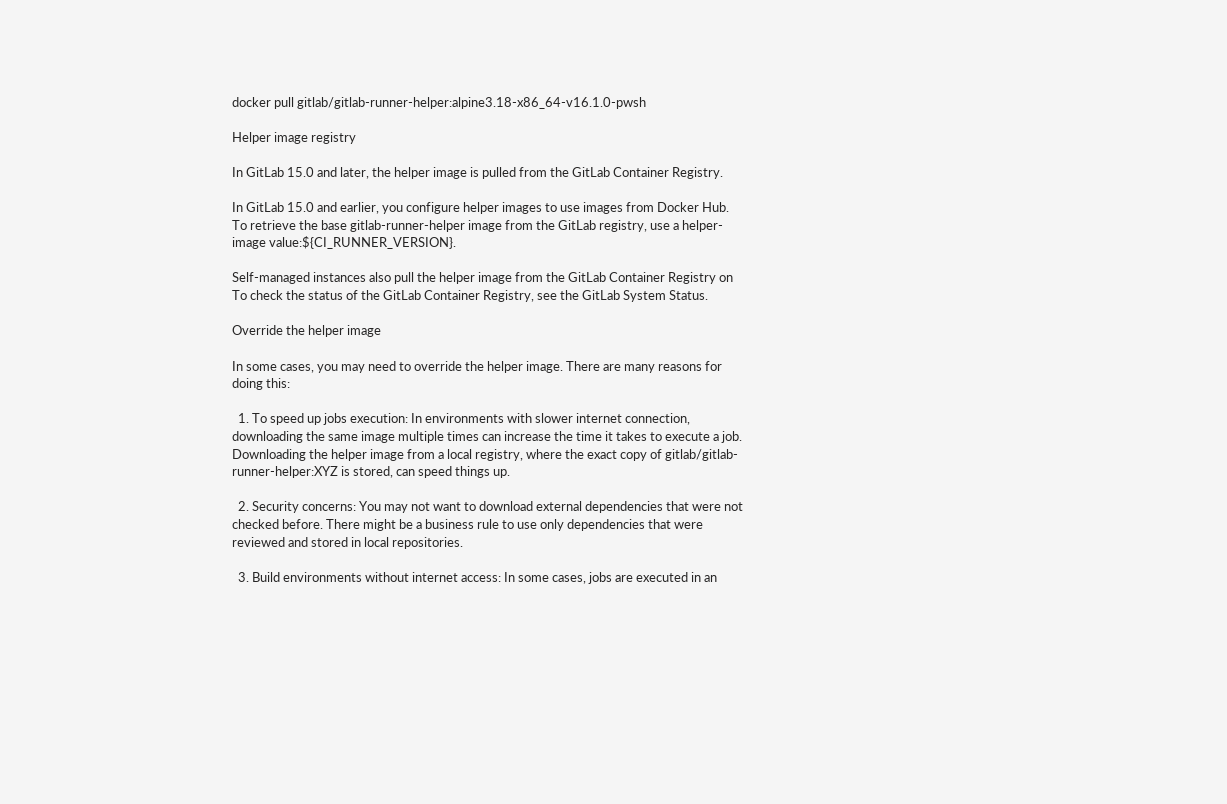docker pull gitlab/gitlab-runner-helper:alpine3.18-x86_64-v16.1.0-pwsh

Helper image registry

In GitLab 15.0 and later, the helper image is pulled from the GitLab Container Registry.

In GitLab 15.0 and earlier, you configure helper images to use images from Docker Hub. To retrieve the base gitlab-runner-helper image from the GitLab registry, use a helper-image value:${CI_RUNNER_VERSION}.

Self-managed instances also pull the helper image from the GitLab Container Registry on To check the status of the GitLab Container Registry, see the GitLab System Status.

Override the helper image

In some cases, you may need to override the helper image. There are many reasons for doing this:

  1. To speed up jobs execution: In environments with slower internet connection, downloading the same image multiple times can increase the time it takes to execute a job. Downloading the helper image from a local registry, where the exact copy of gitlab/gitlab-runner-helper:XYZ is stored, can speed things up.

  2. Security concerns: You may not want to download external dependencies that were not checked before. There might be a business rule to use only dependencies that were reviewed and stored in local repositories.

  3. Build environments without internet access: In some cases, jobs are executed in an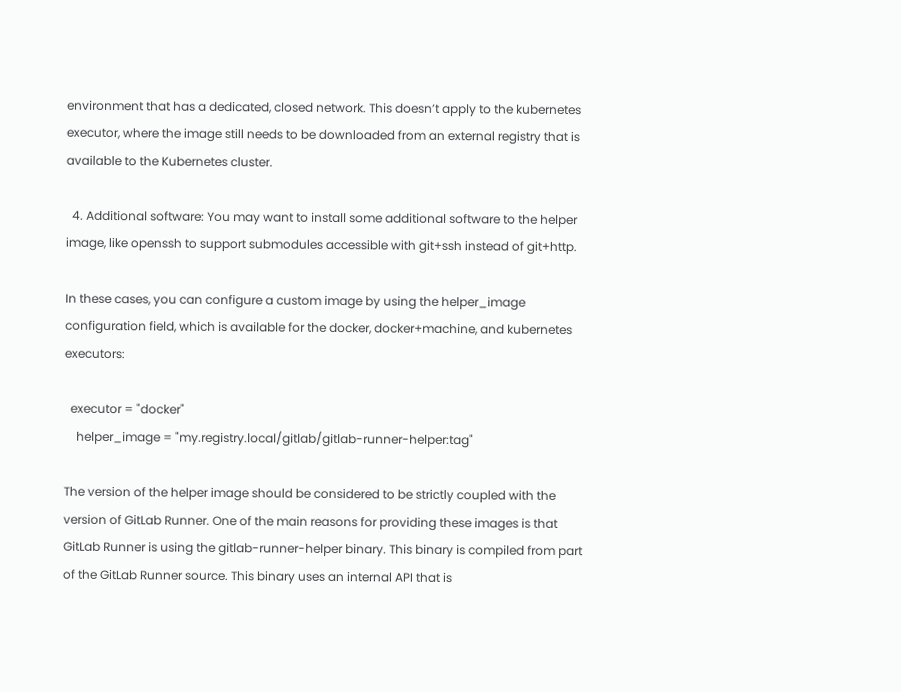environment that has a dedicated, closed network. This doesn’t apply to the kubernetes executor, where the image still needs to be downloaded from an external registry that is available to the Kubernetes cluster.

  4. Additional software: You may want to install some additional software to the helper image, like openssh to support submodules accessible with git+ssh instead of git+http.

In these cases, you can configure a custom image by using the helper_image configuration field, which is available for the docker, docker+machine, and kubernetes executors:

  executor = "docker"
    helper_image = "my.registry.local/gitlab/gitlab-runner-helper:tag"

The version of the helper image should be considered to be strictly coupled with the version of GitLab Runner. One of the main reasons for providing these images is that GitLab Runner is using the gitlab-runner-helper binary. This binary is compiled from part of the GitLab Runner source. This binary uses an internal API that is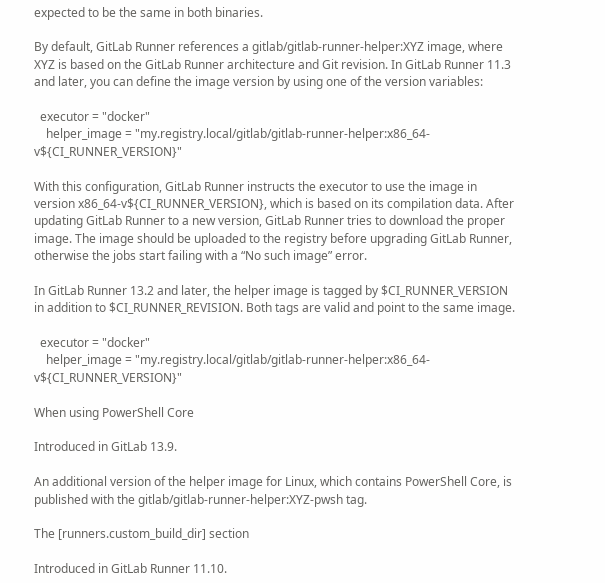expected to be the same in both binaries.

By default, GitLab Runner references a gitlab/gitlab-runner-helper:XYZ image, where XYZ is based on the GitLab Runner architecture and Git revision. In GitLab Runner 11.3 and later, you can define the image version by using one of the version variables:

  executor = "docker"
    helper_image = "my.registry.local/gitlab/gitlab-runner-helper:x86_64-v${CI_RUNNER_VERSION}"

With this configuration, GitLab Runner instructs the executor to use the image in version x86_64-v${CI_RUNNER_VERSION}, which is based on its compilation data. After updating GitLab Runner to a new version, GitLab Runner tries to download the proper image. The image should be uploaded to the registry before upgrading GitLab Runner, otherwise the jobs start failing with a “No such image” error.

In GitLab Runner 13.2 and later, the helper image is tagged by $CI_RUNNER_VERSION in addition to $CI_RUNNER_REVISION. Both tags are valid and point to the same image.

  executor = "docker"
    helper_image = "my.registry.local/gitlab/gitlab-runner-helper:x86_64-v${CI_RUNNER_VERSION}"

When using PowerShell Core

Introduced in GitLab 13.9.

An additional version of the helper image for Linux, which contains PowerShell Core, is published with the gitlab/gitlab-runner-helper:XYZ-pwsh tag.

The [runners.custom_build_dir] section

Introduced in GitLab Runner 11.10.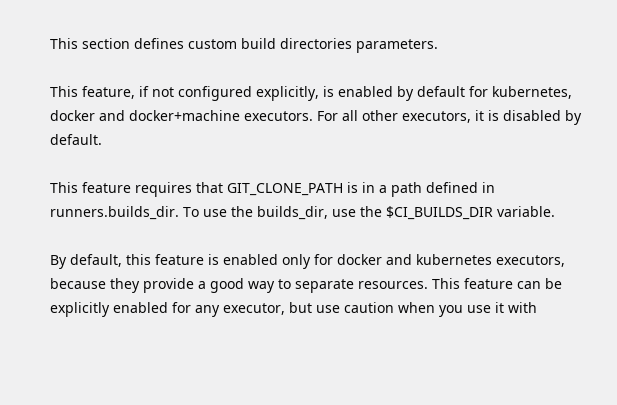This section defines custom build directories parameters.

This feature, if not configured explicitly, is enabled by default for kubernetes, docker and docker+machine executors. For all other executors, it is disabled by default.

This feature requires that GIT_CLONE_PATH is in a path defined in runners.builds_dir. To use the builds_dir, use the $CI_BUILDS_DIR variable.

By default, this feature is enabled only for docker and kubernetes executors, because they provide a good way to separate resources. This feature can be explicitly enabled for any executor, but use caution when you use it with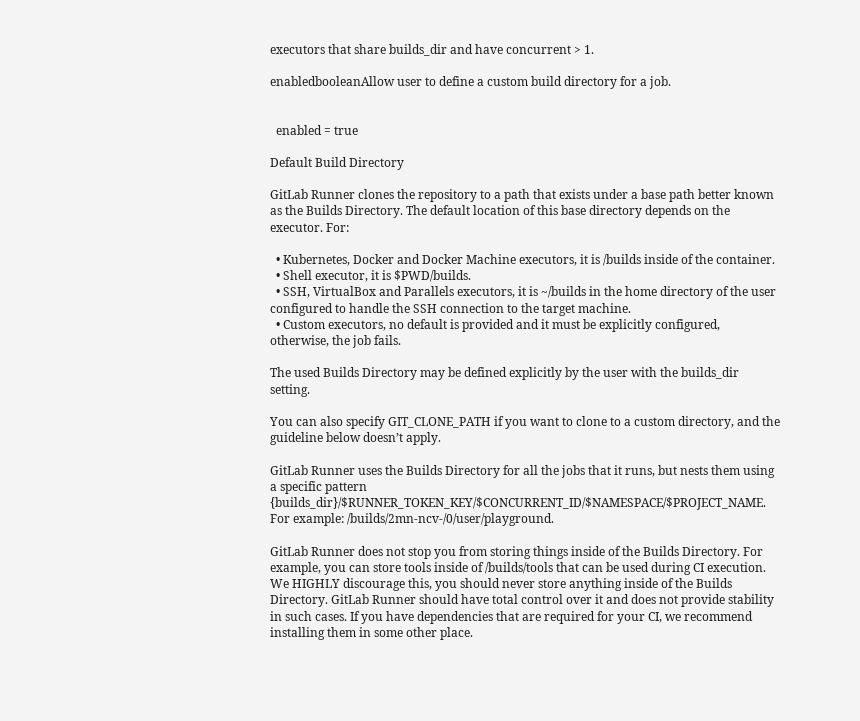executors that share builds_dir and have concurrent > 1.

enabledbooleanAllow user to define a custom build directory for a job.


  enabled = true

Default Build Directory

GitLab Runner clones the repository to a path that exists under a base path better known as the Builds Directory. The default location of this base directory depends on the executor. For:

  • Kubernetes, Docker and Docker Machine executors, it is /builds inside of the container.
  • Shell executor, it is $PWD/builds.
  • SSH, VirtualBox and Parallels executors, it is ~/builds in the home directory of the user configured to handle the SSH connection to the target machine.
  • Custom executors, no default is provided and it must be explicitly configured, otherwise, the job fails.

The used Builds Directory may be defined explicitly by the user with the builds_dir setting.

You can also specify GIT_CLONE_PATH if you want to clone to a custom directory, and the guideline below doesn’t apply.

GitLab Runner uses the Builds Directory for all the jobs that it runs, but nests them using a specific pattern {builds_dir}/$RUNNER_TOKEN_KEY/$CONCURRENT_ID/$NAMESPACE/$PROJECT_NAME. For example: /builds/2mn-ncv-/0/user/playground.

GitLab Runner does not stop you from storing things inside of the Builds Directory. For example, you can store tools inside of /builds/tools that can be used during CI execution. We HIGHLY discourage this, you should never store anything inside of the Builds Directory. GitLab Runner should have total control over it and does not provide stability in such cases. If you have dependencies that are required for your CI, we recommend installing them in some other place.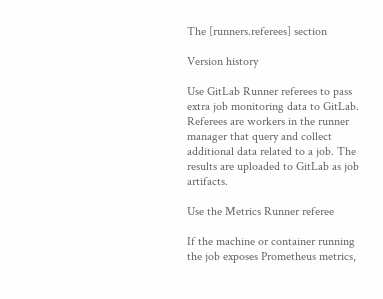The [runners.referees] section

Version history

Use GitLab Runner referees to pass extra job monitoring data to GitLab. Referees are workers in the runner manager that query and collect additional data related to a job. The results are uploaded to GitLab as job artifacts.

Use the Metrics Runner referee

If the machine or container running the job exposes Prometheus metrics,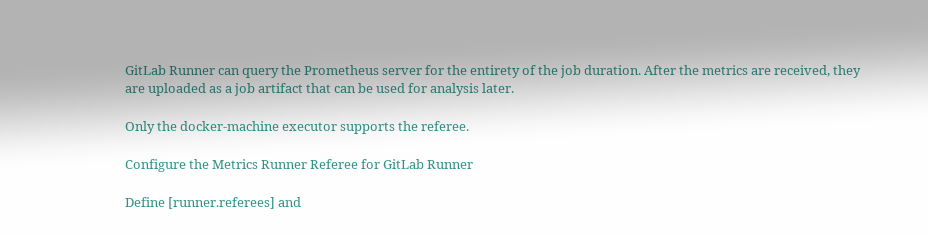GitLab Runner can query the Prometheus server for the entirety of the job duration. After the metrics are received, they are uploaded as a job artifact that can be used for analysis later.

Only the docker-machine executor supports the referee.

Configure the Metrics Runner Referee for GitLab Runner

Define [runner.referees] and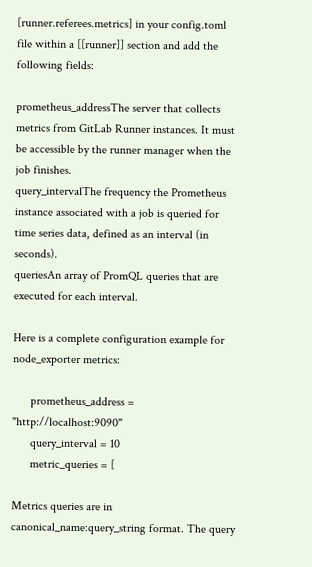[runner.referees.metrics] in your config.toml file within a [[runner]] section and add the following fields:

prometheus_addressThe server that collects metrics from GitLab Runner instances. It must be accessible by the runner manager when the job finishes.
query_intervalThe frequency the Prometheus instance associated with a job is queried for time series data, defined as an interval (in seconds).
queriesAn array of PromQL queries that are executed for each interval.

Here is a complete configuration example for node_exporter metrics:

      prometheus_address = "http://localhost:9090"
      query_interval = 10
      metric_queries = [

Metrics queries are in canonical_name:query_string format. The query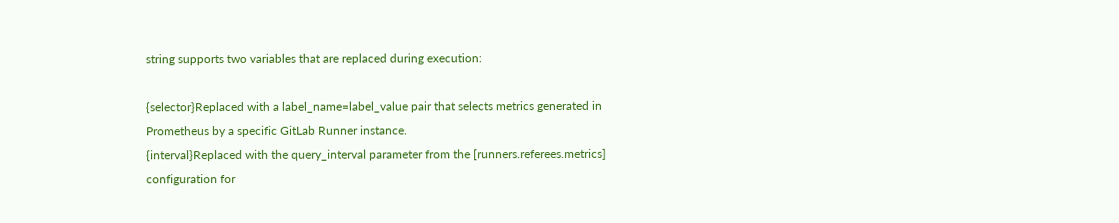string supports two variables that are replaced during execution:

{selector}Replaced with a label_name=label_value pair that selects metrics generated in Prometheus by a specific GitLab Runner instance.
{interval}Replaced with the query_interval parameter from the [runners.referees.metrics] configuration for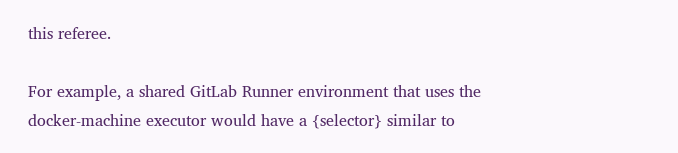this referee.

For example, a shared GitLab Runner environment that uses the docker-machine executor would have a {selector} similar to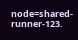node=shared-runner-123.